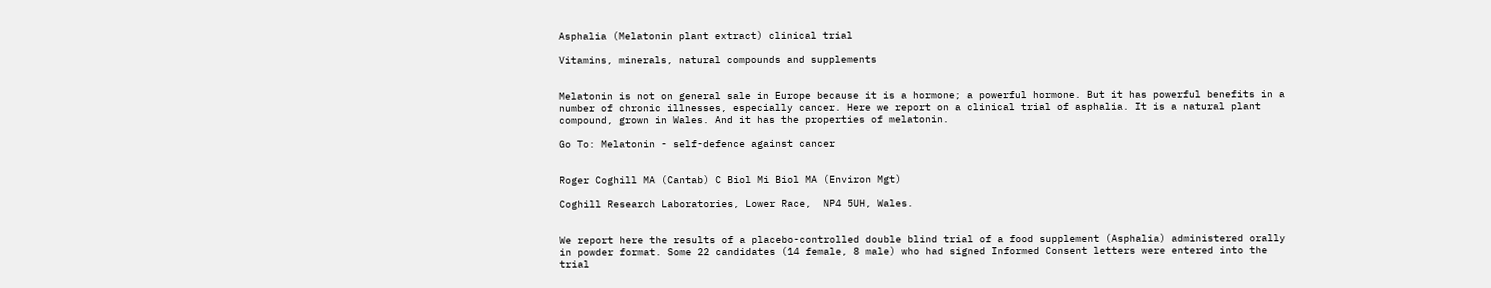Asphalia (Melatonin plant extract) clinical trial

Vitamins, minerals, natural compounds and supplements


Melatonin is not on general sale in Europe because it is a hormone; a powerful hormone. But it has powerful benefits in a number of chronic illnesses, especially cancer. Here we report on a clinical trial of asphalia. It is a natural plant compound, grown in Wales. And it has the properties of melatonin.

Go To: Melatonin - self-defence against cancer


Roger Coghill MA (Cantab) C Biol Mi Biol MA (Environ Mgt)

Coghill Research Laboratories, Lower Race,  NP4 5UH, Wales.


We report here the results of a placebo-controlled double blind trial of a food supplement (Asphalia) administered orally in powder format. Some 22 candidates (14 female, 8 male) who had signed Informed Consent letters were entered into the trial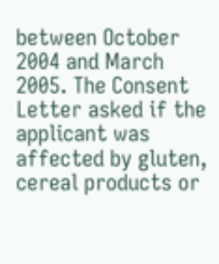between October 2004 and March 2005. The Consent Letter asked if the applicant was affected by gluten, cereal products or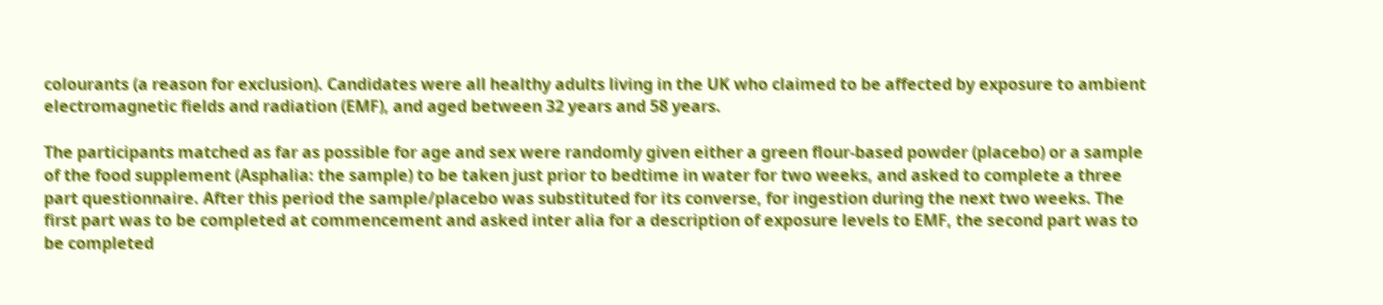colourants (a reason for exclusion). Candidates were all healthy adults living in the UK who claimed to be affected by exposure to ambient electromagnetic fields and radiation (EMF), and aged between 32 years and 58 years.

The participants matched as far as possible for age and sex were randomly given either a green flour-based powder (placebo) or a sample of the food supplement (Asphalia: the sample) to be taken just prior to bedtime in water for two weeks, and asked to complete a three part questionnaire. After this period the sample/placebo was substituted for its converse, for ingestion during the next two weeks. The first part was to be completed at commencement and asked inter alia for a description of exposure levels to EMF, the second part was to be completed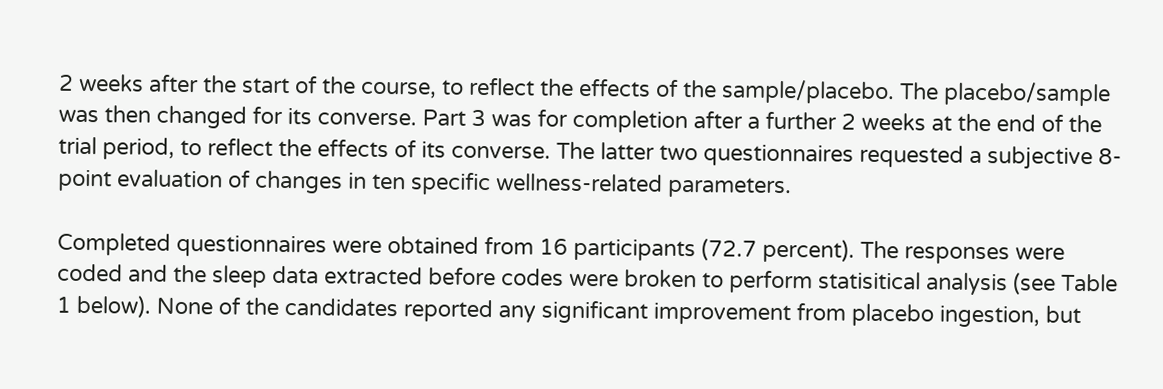2 weeks after the start of the course, to reflect the effects of the sample/placebo. The placebo/sample was then changed for its converse. Part 3 was for completion after a further 2 weeks at the end of the trial period, to reflect the effects of its converse. The latter two questionnaires requested a subjective 8-point evaluation of changes in ten specific wellness-related parameters.

Completed questionnaires were obtained from 16 participants (72.7 percent). The responses were coded and the sleep data extracted before codes were broken to perform statisitical analysis (see Table 1 below). None of the candidates reported any significant improvement from placebo ingestion, but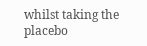whilst taking the placebo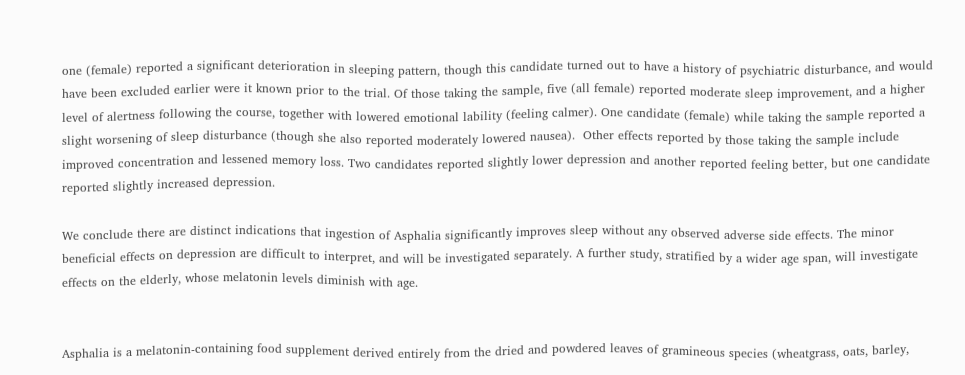one (female) reported a significant deterioration in sleeping pattern, though this candidate turned out to have a history of psychiatric disturbance, and would have been excluded earlier were it known prior to the trial. Of those taking the sample, five (all female) reported moderate sleep improvement, and a higher level of alertness following the course, together with lowered emotional lability (feeling calmer). One candidate (female) while taking the sample reported a slight worsening of sleep disturbance (though she also reported moderately lowered nausea).  Other effects reported by those taking the sample include improved concentration and lessened memory loss. Two candidates reported slightly lower depression and another reported feeling better, but one candidate reported slightly increased depression.

We conclude there are distinct indications that ingestion of Asphalia significantly improves sleep without any observed adverse side effects. The minor beneficial effects on depression are difficult to interpret, and will be investigated separately. A further study, stratified by a wider age span, will investigate effects on the elderly, whose melatonin levels diminish with age.


Asphalia is a melatonin-containing food supplement derived entirely from the dried and powdered leaves of gramineous species (wheatgrass, oats, barley,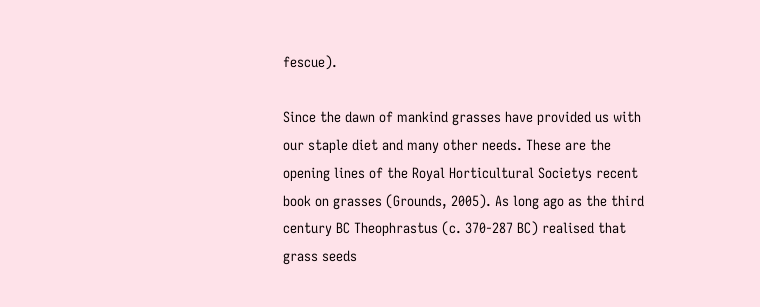fescue).

Since the dawn of mankind grasses have provided us with our staple diet and many other needs. These are the opening lines of the Royal Horticultural Societys recent book on grasses (Grounds, 2005). As long ago as the third century BC Theophrastus (c. 370-287 BC) realised that grass seeds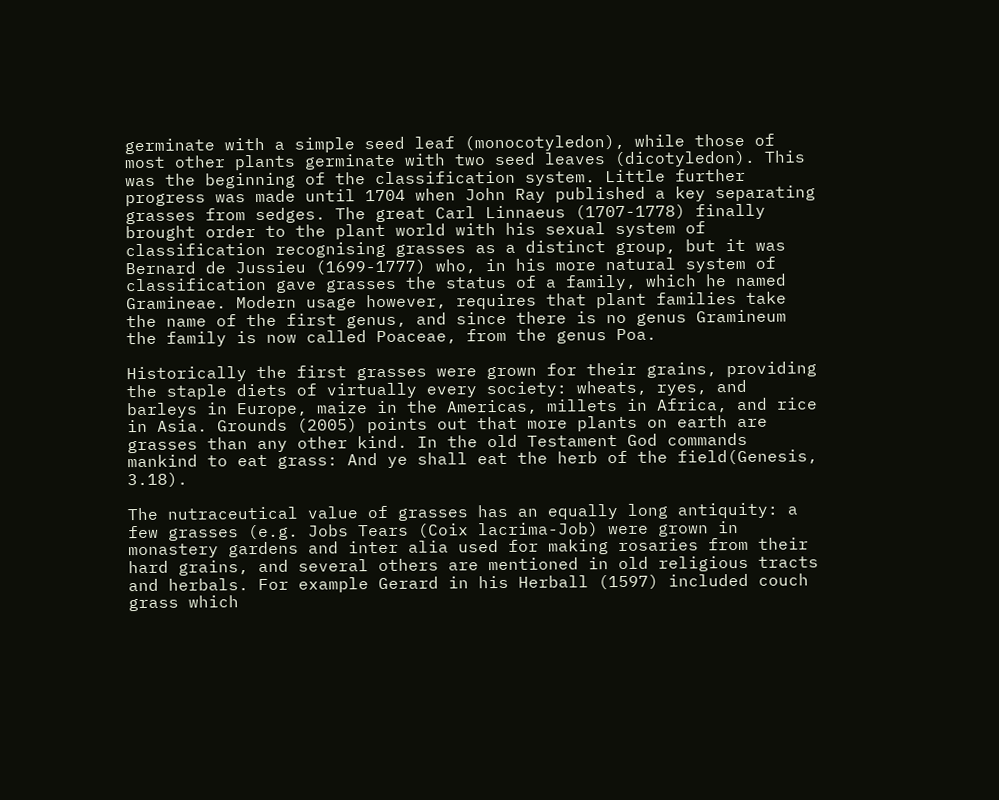germinate with a simple seed leaf (monocotyledon), while those of most other plants germinate with two seed leaves (dicotyledon). This was the beginning of the classification system. Little further progress was made until 1704 when John Ray published a key separating grasses from sedges. The great Carl Linnaeus (1707-1778) finally brought order to the plant world with his sexual system of classification recognising grasses as a distinct group, but it was Bernard de Jussieu (1699-1777) who, in his more natural system of classification gave grasses the status of a family, which he named Gramineae. Modern usage however, requires that plant families take the name of the first genus, and since there is no genus Gramineum the family is now called Poaceae, from the genus Poa.

Historically the first grasses were grown for their grains, providing the staple diets of virtually every society: wheats, ryes, and barleys in Europe, maize in the Americas, millets in Africa, and rice in Asia. Grounds (2005) points out that more plants on earth are grasses than any other kind. In the old Testament God commands mankind to eat grass: And ye shall eat the herb of the field(Genesis, 3.18).

The nutraceutical value of grasses has an equally long antiquity: a few grasses (e.g. Jobs Tears (Coix lacrima-Job) were grown in monastery gardens and inter alia used for making rosaries from their hard grains, and several others are mentioned in old religious tracts and herbals. For example Gerard in his Herball (1597) included couch grass which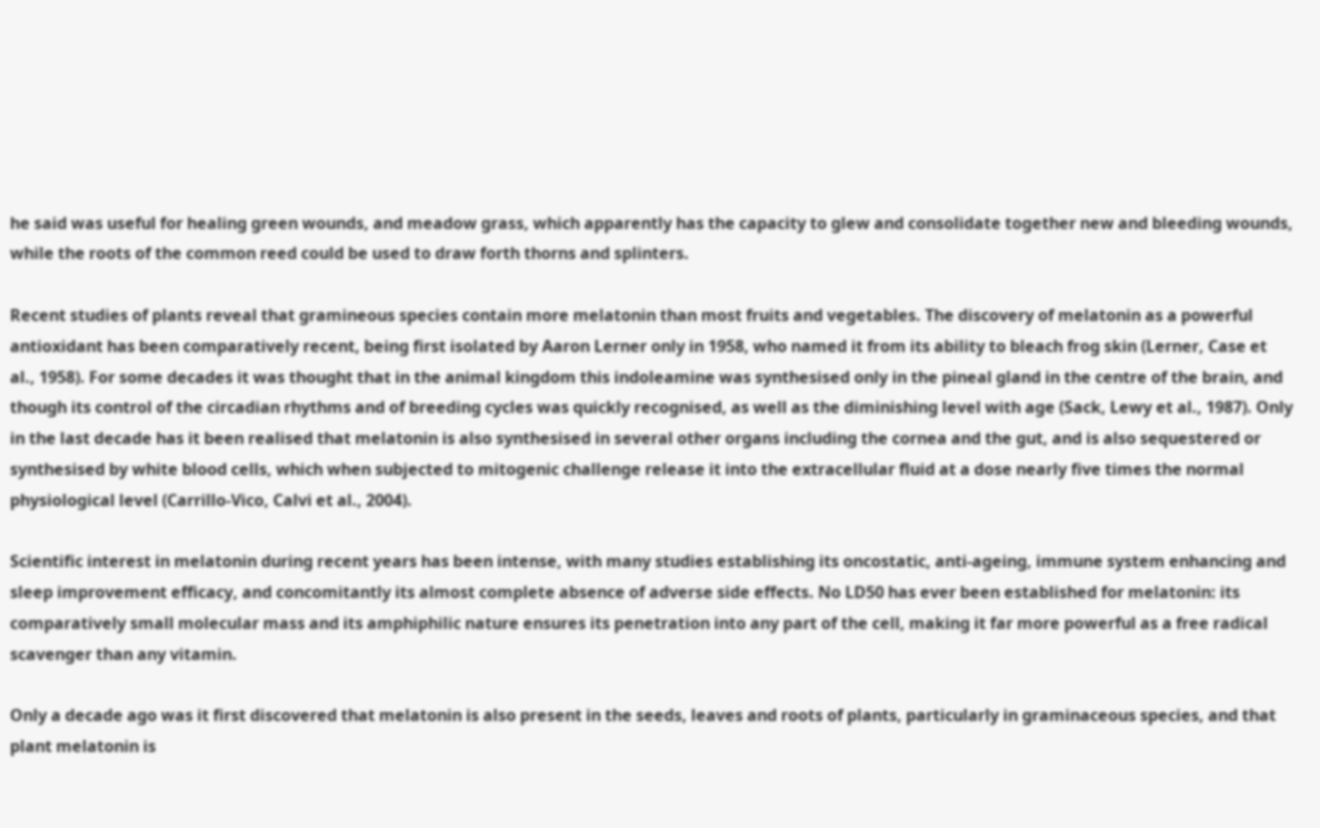he said was useful for healing green wounds, and meadow grass, which apparently has the capacity to glew and consolidate together new and bleeding wounds, while the roots of the common reed could be used to draw forth thorns and splinters.

Recent studies of plants reveal that gramineous species contain more melatonin than most fruits and vegetables. The discovery of melatonin as a powerful antioxidant has been comparatively recent, being first isolated by Aaron Lerner only in 1958, who named it from its ability to bleach frog skin (Lerner, Case et al., 1958). For some decades it was thought that in the animal kingdom this indoleamine was synthesised only in the pineal gland in the centre of the brain, and though its control of the circadian rhythms and of breeding cycles was quickly recognised, as well as the diminishing level with age (Sack, Lewy et al., 1987). Only in the last decade has it been realised that melatonin is also synthesised in several other organs including the cornea and the gut, and is also sequestered or synthesised by white blood cells, which when subjected to mitogenic challenge release it into the extracellular fluid at a dose nearly five times the normal physiological level (Carrillo-Vico, Calvi et al., 2004).

Scientific interest in melatonin during recent years has been intense, with many studies establishing its oncostatic, anti-ageing, immune system enhancing and sleep improvement efficacy, and concomitantly its almost complete absence of adverse side effects. No LD50 has ever been established for melatonin: its comparatively small molecular mass and its amphiphilic nature ensures its penetration into any part of the cell, making it far more powerful as a free radical scavenger than any vitamin.

Only a decade ago was it first discovered that melatonin is also present in the seeds, leaves and roots of plants, particularly in graminaceous species, and that plant melatonin is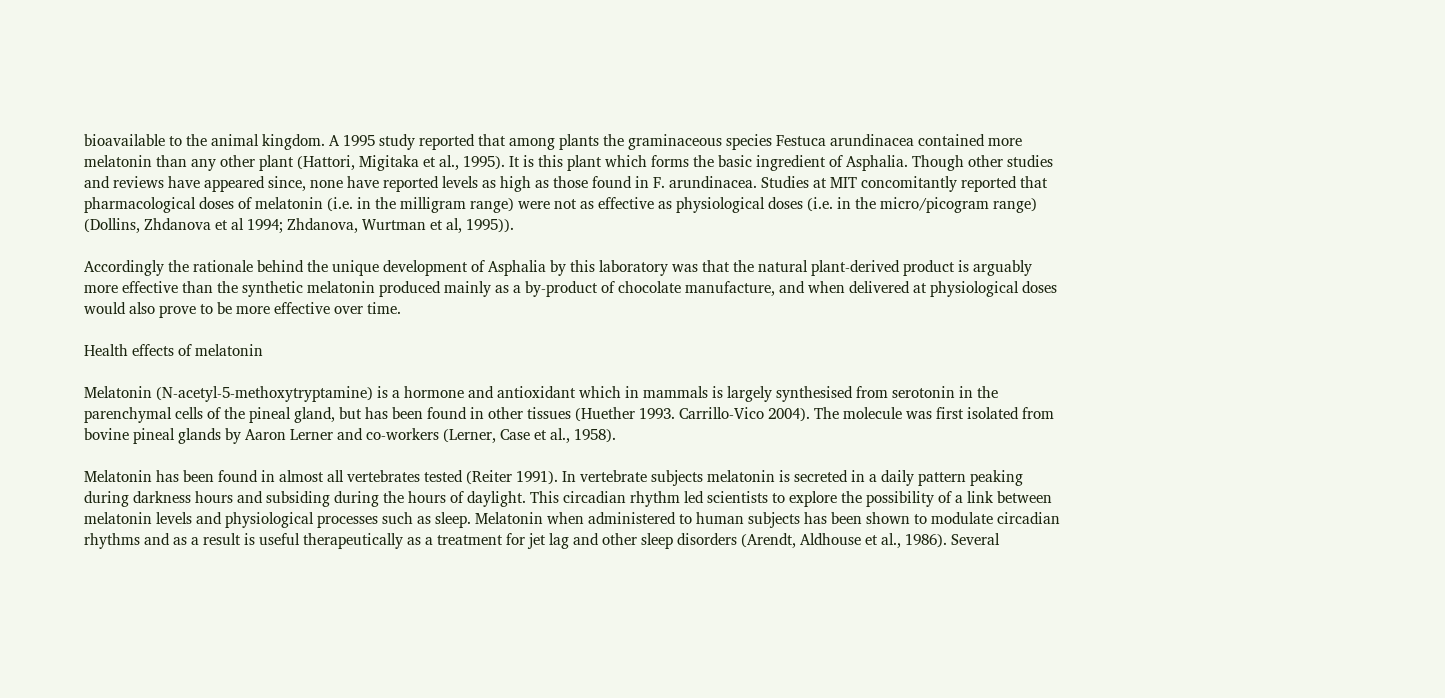bioavailable to the animal kingdom. A 1995 study reported that among plants the graminaceous species Festuca arundinacea contained more melatonin than any other plant (Hattori, Migitaka et al., 1995). It is this plant which forms the basic ingredient of Asphalia. Though other studies and reviews have appeared since, none have reported levels as high as those found in F. arundinacea. Studies at MIT concomitantly reported that pharmacological doses of melatonin (i.e. in the milligram range) were not as effective as physiological doses (i.e. in the micro/picogram range) (Dollins, Zhdanova et al 1994; Zhdanova, Wurtman et al, 1995)).

Accordingly the rationale behind the unique development of Asphalia by this laboratory was that the natural plant-derived product is arguably more effective than the synthetic melatonin produced mainly as a by-product of chocolate manufacture, and when delivered at physiological doses would also prove to be more effective over time.

Health effects of melatonin

Melatonin (N-acetyl-5-methoxytryptamine) is a hormone and antioxidant which in mammals is largely synthesised from serotonin in the parenchymal cells of the pineal gland, but has been found in other tissues (Huether 1993. Carrillo-Vico 2004). The molecule was first isolated from bovine pineal glands by Aaron Lerner and co-workers (Lerner, Case et al., 1958).

Melatonin has been found in almost all vertebrates tested (Reiter 1991). In vertebrate subjects melatonin is secreted in a daily pattern peaking during darkness hours and subsiding during the hours of daylight. This circadian rhythm led scientists to explore the possibility of a link between melatonin levels and physiological processes such as sleep. Melatonin when administered to human subjects has been shown to modulate circadian rhythms and as a result is useful therapeutically as a treatment for jet lag and other sleep disorders (Arendt, Aldhouse et al., 1986). Several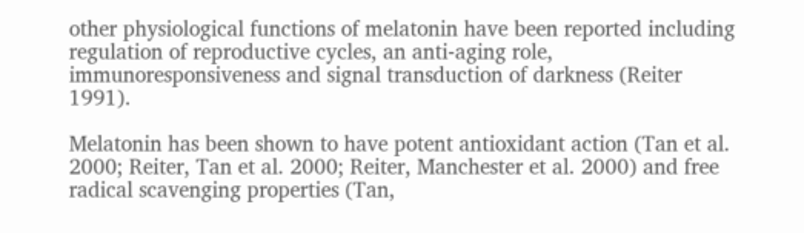other physiological functions of melatonin have been reported including regulation of reproductive cycles, an anti-aging role, immunoresponsiveness and signal transduction of darkness (Reiter 1991).

Melatonin has been shown to have potent antioxidant action (Tan et al. 2000; Reiter, Tan et al. 2000; Reiter, Manchester et al. 2000) and free radical scavenging properties (Tan,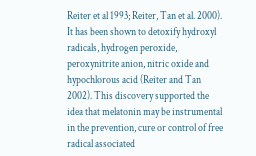Reiter et al 1993; Reiter, Tan et al. 2000). It has been shown to detoxify hydroxyl radicals, hydrogen peroxide, peroxynitrite anion, nitric oxide and hypochlorous acid (Reiter and Tan 2002). This discovery supported the idea that melatonin may be instrumental in the prevention, cure or control of free radical associated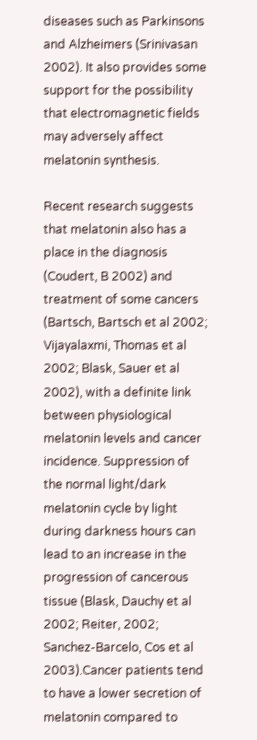diseases such as Parkinsons and Alzheimers (Srinivasan 2002). It also provides some support for the possibility that electromagnetic fields may adversely affect melatonin synthesis.

Recent research suggests that melatonin also has a place in the diagnosis (Coudert, B 2002) and treatment of some cancers (Bartsch, Bartsch et al 2002; Vijayalaxmi, Thomas et al 2002; Blask, Sauer et al 2002), with a definite link between physiological melatonin levels and cancer incidence. Suppression of the normal light/dark melatonin cycle by light during darkness hours can lead to an increase in the progression of cancerous tissue (Blask, Dauchy et al 2002; Reiter, 2002; Sanchez-Barcelo, Cos et al 2003).Cancer patients tend to have a lower secretion of melatonin compared to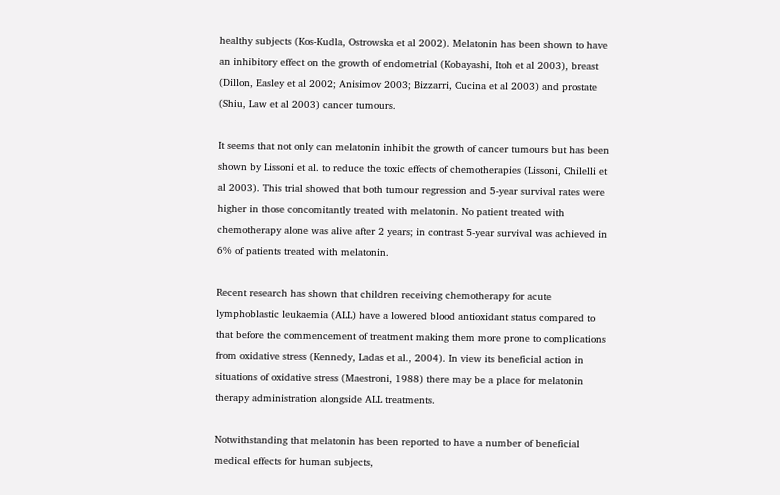healthy subjects (Kos-Kudla, Ostrowska et al 2002). Melatonin has been shown to have an inhibitory effect on the growth of endometrial (Kobayashi, Itoh et al 2003), breast (Dillon, Easley et al 2002; Anisimov 2003; Bizzarri, Cucina et al 2003) and prostate (Shiu, Law et al 2003) cancer tumours.

It seems that not only can melatonin inhibit the growth of cancer tumours but has been shown by Lissoni et al. to reduce the toxic effects of chemotherapies (Lissoni, Chilelli et al 2003). This trial showed that both tumour regression and 5-year survival rates were higher in those concomitantly treated with melatonin. No patient treated with chemotherapy alone was alive after 2 years; in contrast 5-year survival was achieved in 6% of patients treated with melatonin.

Recent research has shown that children receiving chemotherapy for acute lymphoblastic leukaemia (ALL) have a lowered blood antioxidant status compared to that before the commencement of treatment making them more prone to complications from oxidative stress (Kennedy, Ladas et al., 2004). In view its beneficial action in situations of oxidative stress (Maestroni, 1988) there may be a place for melatonin therapy administration alongside ALL treatments.

Notwithstanding that melatonin has been reported to have a number of beneficial medical effects for human subjects,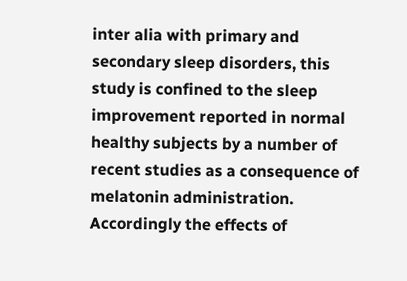inter alia with primary and secondary sleep disorders, this study is confined to the sleep improvement reported in normal healthy subjects by a number of recent studies as a consequence of melatonin administration. Accordingly the effects of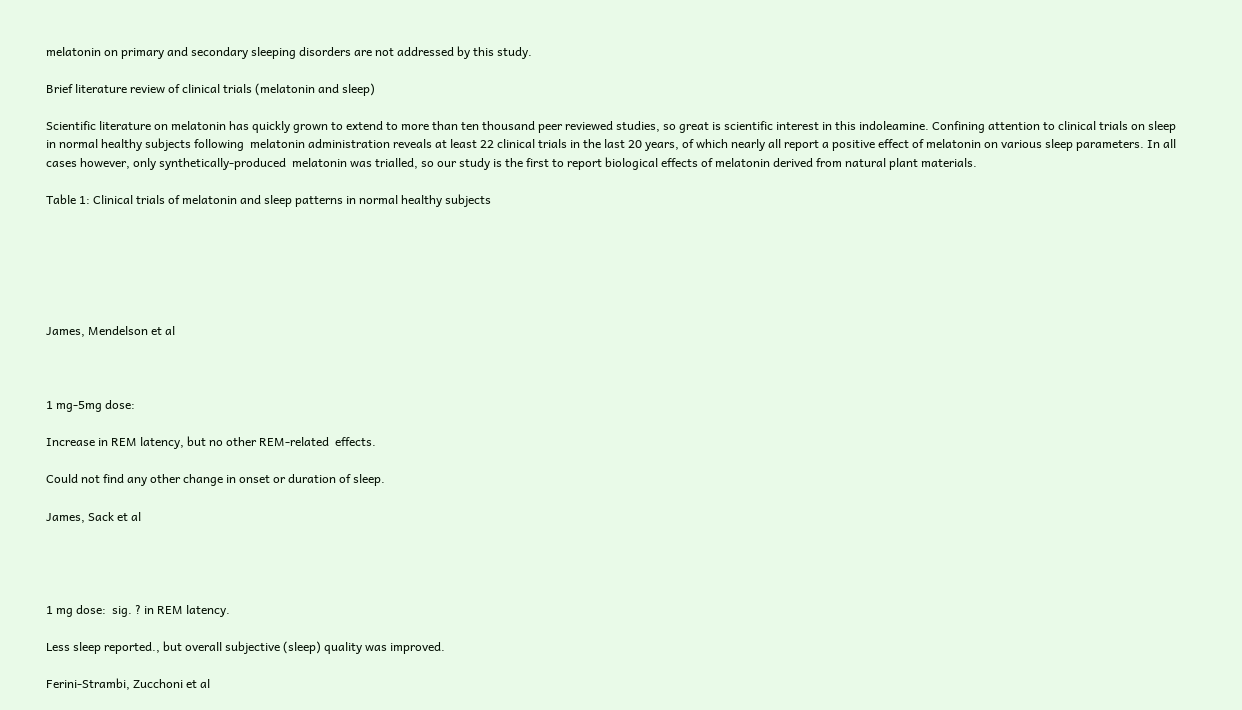melatonin on primary and secondary sleeping disorders are not addressed by this study.

Brief literature review of clinical trials (melatonin and sleep)

Scientific literature on melatonin has quickly grown to extend to more than ten thousand peer reviewed studies, so great is scientific interest in this indoleamine. Confining attention to clinical trials on sleep in normal healthy subjects following  melatonin administration reveals at least 22 clinical trials in the last 20 years, of which nearly all report a positive effect of melatonin on various sleep parameters. In all cases however, only synthetically-produced  melatonin was trialled, so our study is the first to report biological effects of melatonin derived from natural plant materials.

Table 1: Clinical trials of melatonin and sleep patterns in normal healthy subjects






James, Mendelson et al



1 mg-5mg dose:

Increase in REM latency, but no other REM-related  effects.

Could not find any other change in onset or duration of sleep.

James, Sack et al




1 mg dose:  sig. ? in REM latency.

Less sleep reported., but overall subjective (sleep) quality was improved.

Ferini-Strambi, Zucchoni et al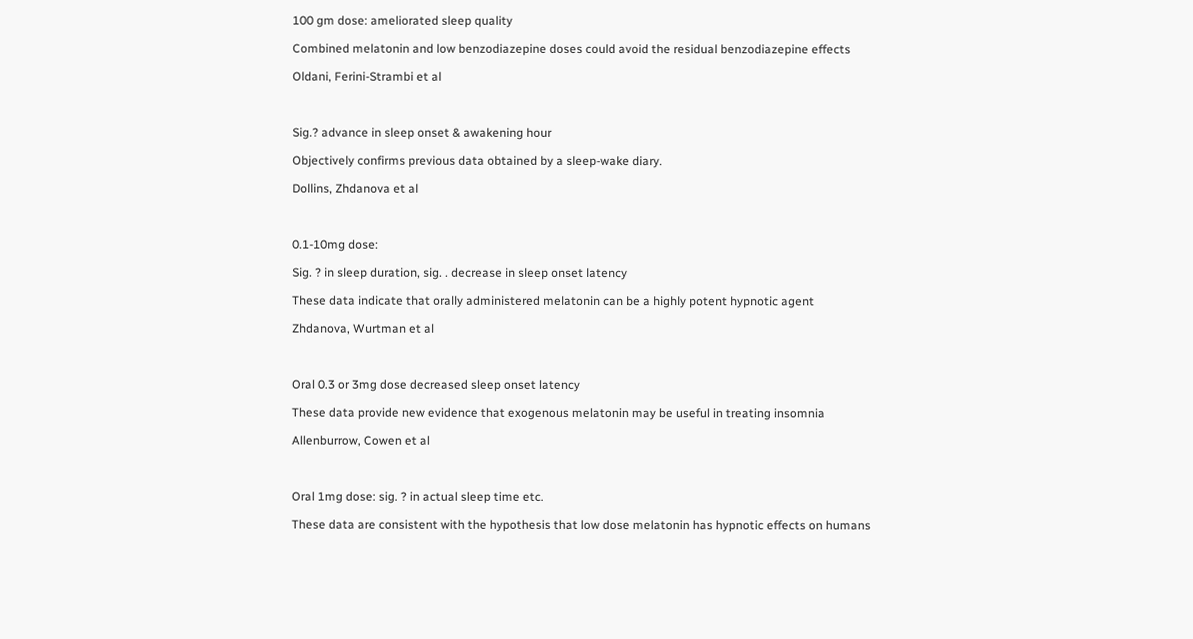100 gm dose: ameliorated sleep quality

Combined melatonin and low benzodiazepine doses could avoid the residual benzodiazepine effects

Oldani, Ferini-Strambi et al



Sig.? advance in sleep onset & awakening hour

Objectively confirms previous data obtained by a sleep-wake diary.

Dollins, Zhdanova et al



0.1-10mg dose:

Sig. ? in sleep duration, sig. . decrease in sleep onset latency

These data indicate that orally administered melatonin can be a highly potent hypnotic agent

Zhdanova, Wurtman et al



Oral 0.3 or 3mg dose decreased sleep onset latency

These data provide new evidence that exogenous melatonin may be useful in treating insomnia

Allenburrow, Cowen et al



Oral 1mg dose: sig. ? in actual sleep time etc.

These data are consistent with the hypothesis that low dose melatonin has hypnotic effects on humans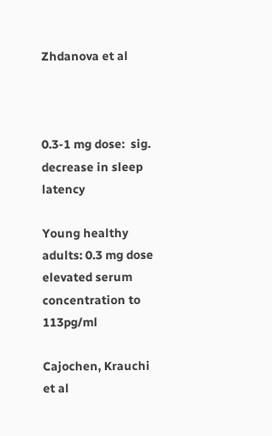Zhdanova et al



0.3-1 mg dose:  sig. decrease in sleep latency

Young healthy adults: 0.3 mg dose elevated serum concentration to 113pg/ml

Cajochen, Krauchi  et al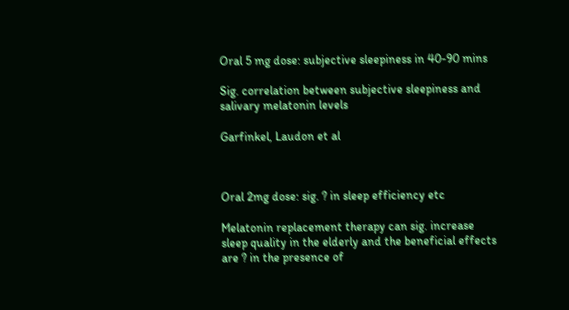Oral 5 mg dose: subjective sleepiness in 40-90 mins

Sig. correlation between subjective sleepiness and salivary melatonin levels

Garfinkel, Laudon et al



Oral 2mg dose: sig. ? in sleep efficiency etc

Melatonin replacement therapy can sig. increase sleep quality in the elderly and the beneficial effects are ? in the presence of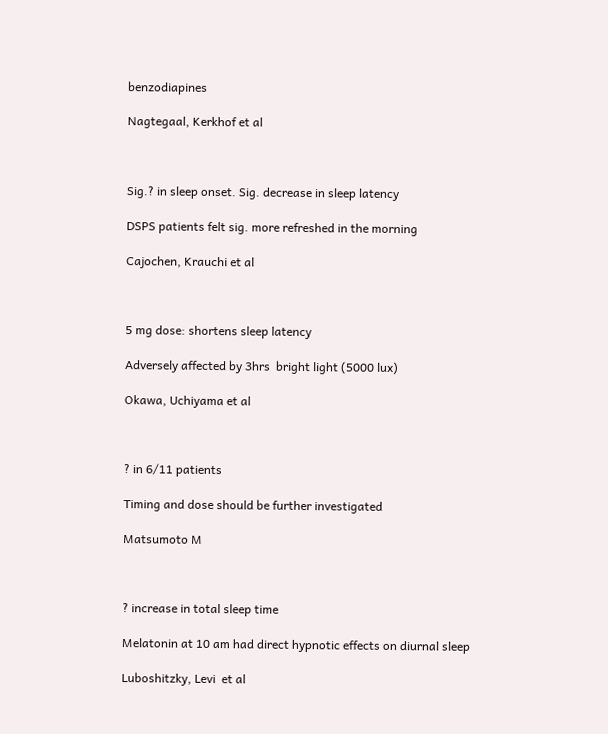benzodiapines

Nagtegaal, Kerkhof et al



Sig.? in sleep onset. Sig. decrease in sleep latency

DSPS patients felt sig. more refreshed in the morning

Cajochen, Krauchi et al



5 mg dose: shortens sleep latency

Adversely affected by 3hrs  bright light (5000 lux)

Okawa, Uchiyama et al



? in 6/11 patients

Timing and dose should be further investigated

Matsumoto M



? increase in total sleep time

Melatonin at 10 am had direct hypnotic effects on diurnal sleep

Luboshitzky, Levi  et al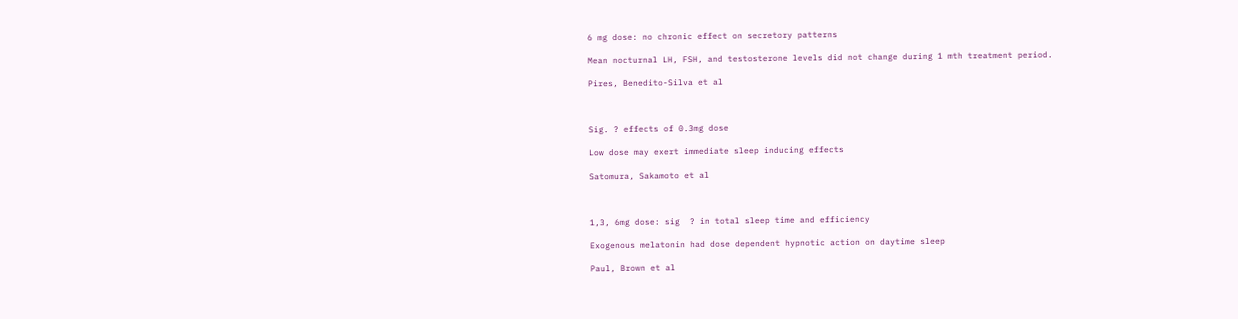6 mg dose: no chronic effect on secretory patterns

Mean nocturnal LH, FSH, and testosterone levels did not change during 1 mth treatment period.

Pires, Benedito-Silva et al



Sig. ? effects of 0.3mg dose

Low dose may exert immediate sleep inducing effects

Satomura, Sakamoto et al



1,3, 6mg dose: sig  ? in total sleep time and efficiency

Exogenous melatonin had dose dependent hypnotic action on daytime sleep

Paul, Brown et al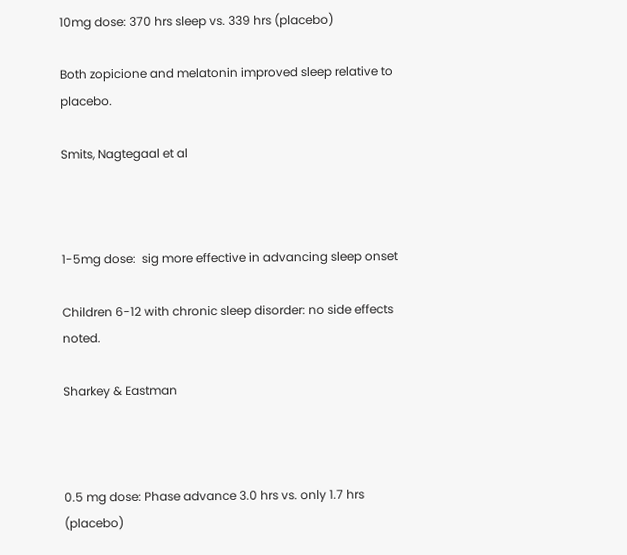10mg dose: 370 hrs sleep vs. 339 hrs (placebo)

Both zopicione and melatonin improved sleep relative to placebo.

Smits, Nagtegaal et al



1-5mg dose:  sig more effective in advancing sleep onset

Children 6-12 with chronic sleep disorder: no side effects noted.

Sharkey & Eastman



0.5 mg dose: Phase advance 3.0 hrs vs. only 1.7 hrs (placebo)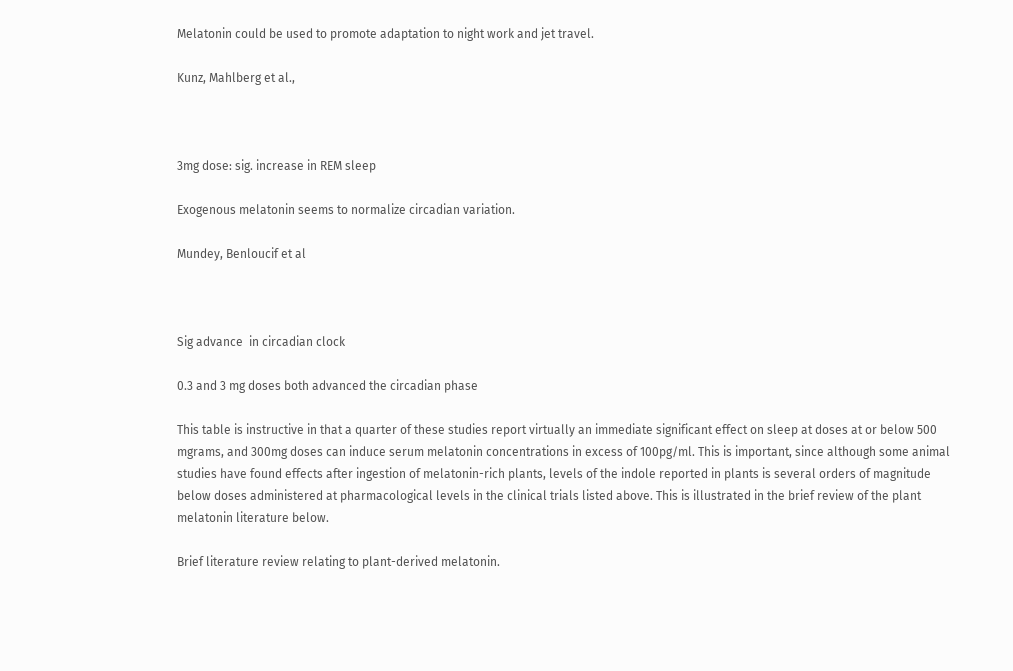Melatonin could be used to promote adaptation to night work and jet travel.

Kunz, Mahlberg et al.,



3mg dose: sig. increase in REM sleep

Exogenous melatonin seems to normalize circadian variation.

Mundey, Benloucif et al



Sig advance  in circadian clock

0.3 and 3 mg doses both advanced the circadian phase

This table is instructive in that a quarter of these studies report virtually an immediate significant effect on sleep at doses at or below 500 mgrams, and 300mg doses can induce serum melatonin concentrations in excess of 100pg/ml. This is important, since although some animal studies have found effects after ingestion of melatonin-rich plants, levels of the indole reported in plants is several orders of magnitude below doses administered at pharmacological levels in the clinical trials listed above. This is illustrated in the brief review of the plant melatonin literature below.

Brief literature review relating to plant-derived melatonin.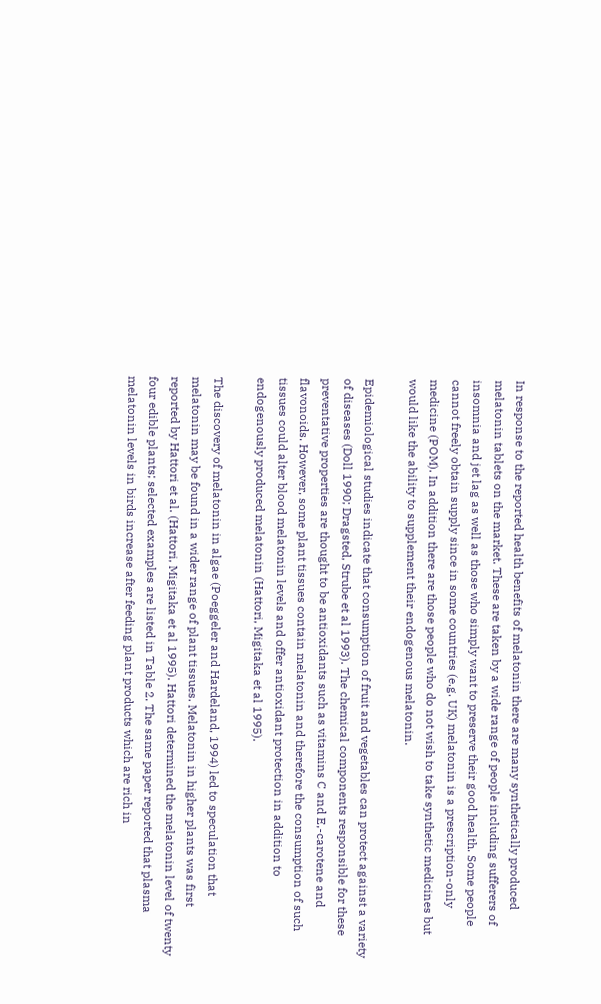In response to the reported health benefits of melatonin there are many synthetically produced melatonin tablets on the market. These are taken by a wide range of people including sufferers of insomnia and jet lag as well as those who simply want to preserve their good health. Some people cannot freely obtain supply since in some countries (e.g. UK) melatonin is a prescription-only medicine (POM). In addition there are those people who do not wish to take synthetic medicines but would like the ability to supplement their endogenous melatonin.

Epidemiological studies indicate that consumption of fruit and vegetables can protect against a variety of diseases (Doll 1990; Dragsted, Strube et al 1993). The chemical components responsible for these preventative properties are thought to be antioxidants such as vitamins C and E,-carotene and flavonoids. However, some plant tissues contain melatonin and therefore the consumption of such tissues could alter blood melatonin levels and offer antioxidant protection in addition to endogenously produced melatonin (Hattori, Migitaka et al 1995).

The discovery of melatonin in algae (Poeggeler and Hardeland, 1994) led to speculation that melatonin may be found in a wider range of plant tissues. Melatonin in higher plants was first reported by Hattori et al. (Hattori, Migitaka et al 1995). Hattori determined the melatonin level of twenty four edible plants; selected examples are listed in Table 2. The same paper reported that plasma melatonin levels in birds increase after feeding plant products which are rich in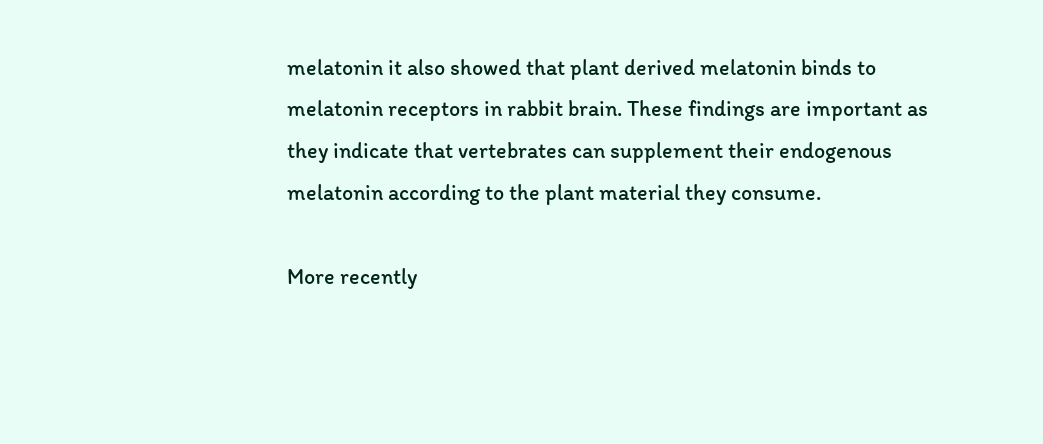melatonin it also showed that plant derived melatonin binds to melatonin receptors in rabbit brain. These findings are important as they indicate that vertebrates can supplement their endogenous melatonin according to the plant material they consume.

More recently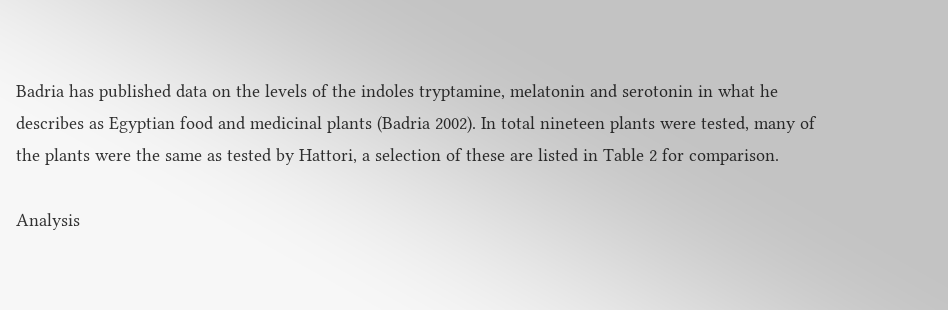Badria has published data on the levels of the indoles tryptamine, melatonin and serotonin in what he describes as Egyptian food and medicinal plants (Badria 2002). In total nineteen plants were tested, many of the plants were the same as tested by Hattori, a selection of these are listed in Table 2 for comparison.

Analysis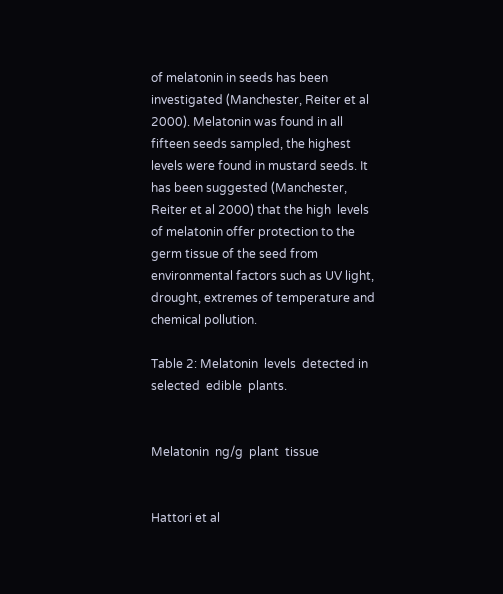of melatonin in seeds has been investigated (Manchester, Reiter et al 2000). Melatonin was found in all fifteen seeds sampled, the highest levels were found in mustard seeds. It has been suggested (Manchester, Reiter et al 2000) that the high  levels of melatonin offer protection to the germ tissue of the seed from environmental factors such as UV light, drought, extremes of temperature and chemical pollution.

Table 2: Melatonin  levels  detected in  selected  edible  plants.


Melatonin  ng/g  plant  tissue


Hattori et al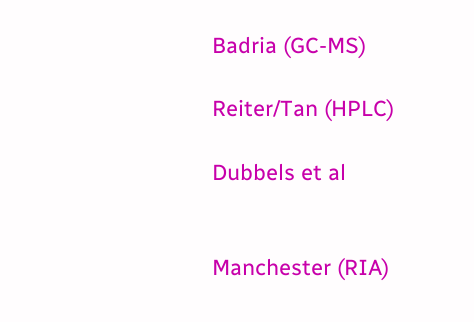Badria (GC-MS)

Reiter/Tan (HPLC)

Dubbels et al


Manchester (RIA)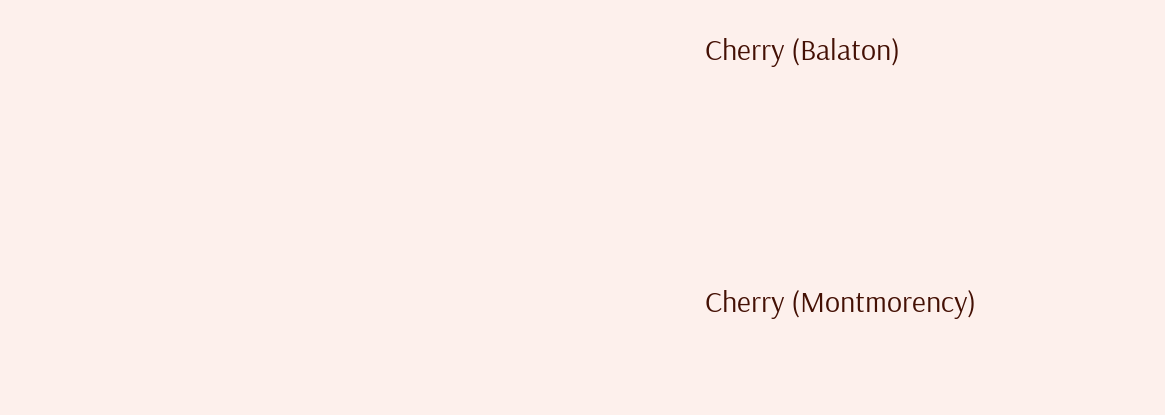Cherry (Balaton)






Cherry (Montmorency)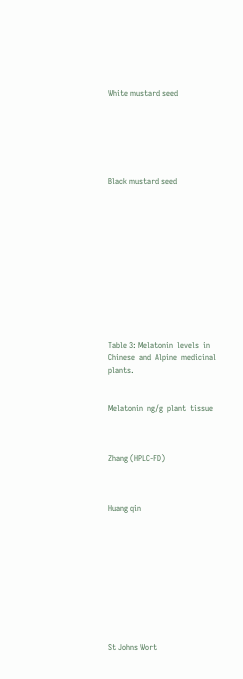White mustard seed






Black mustard seed












Table 3: Melatonin  levels  in  Chinese  and  Alpine  medicinal  plants.


Melatonin  ng/g  plant  tissue



Zhang (HPLC-FD)



Huang qin










St Johns Wort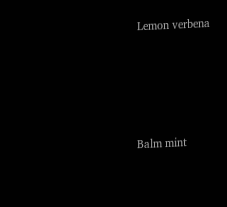Lemon verbena





Balm mint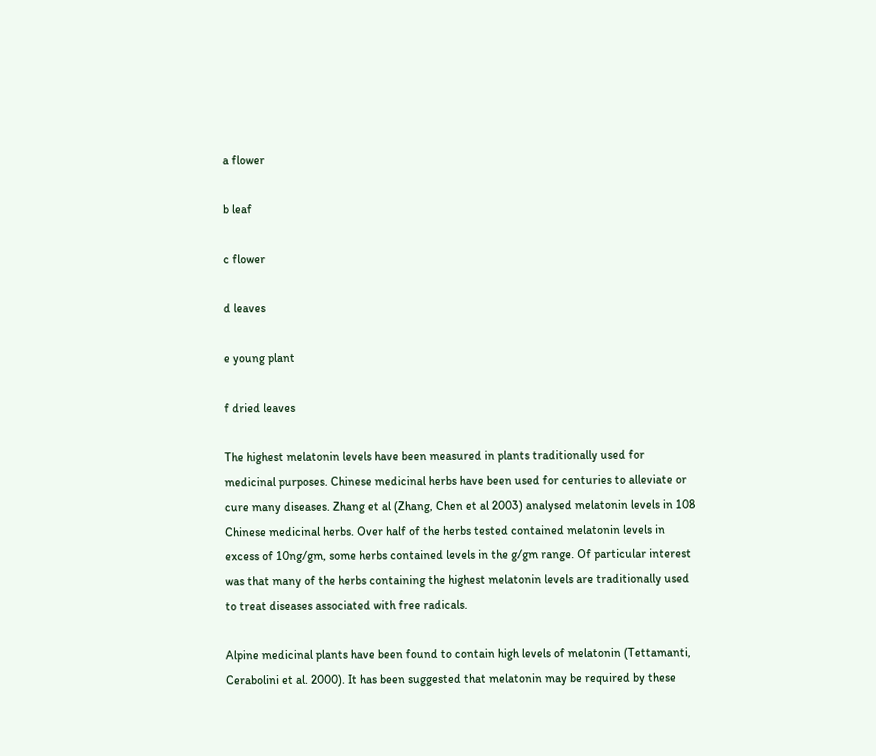a flower

b leaf

c flower

d leaves

e young plant

f dried leaves

The highest melatonin levels have been measured in plants traditionally used for medicinal purposes. Chinese medicinal herbs have been used for centuries to alleviate or cure many diseases. Zhang et al (Zhang, Chen et al 2003) analysed melatonin levels in 108 Chinese medicinal herbs. Over half of the herbs tested contained melatonin levels in excess of 10ng/gm, some herbs contained levels in the g/gm range. Of particular interest was that many of the herbs containing the highest melatonin levels are traditionally used to treat diseases associated with free radicals.

Alpine medicinal plants have been found to contain high levels of melatonin (Tettamanti, Cerabolini et al. 2000). It has been suggested that melatonin may be required by these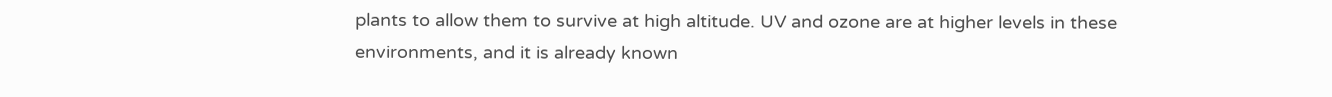plants to allow them to survive at high altitude. UV and ozone are at higher levels in these environments, and it is already known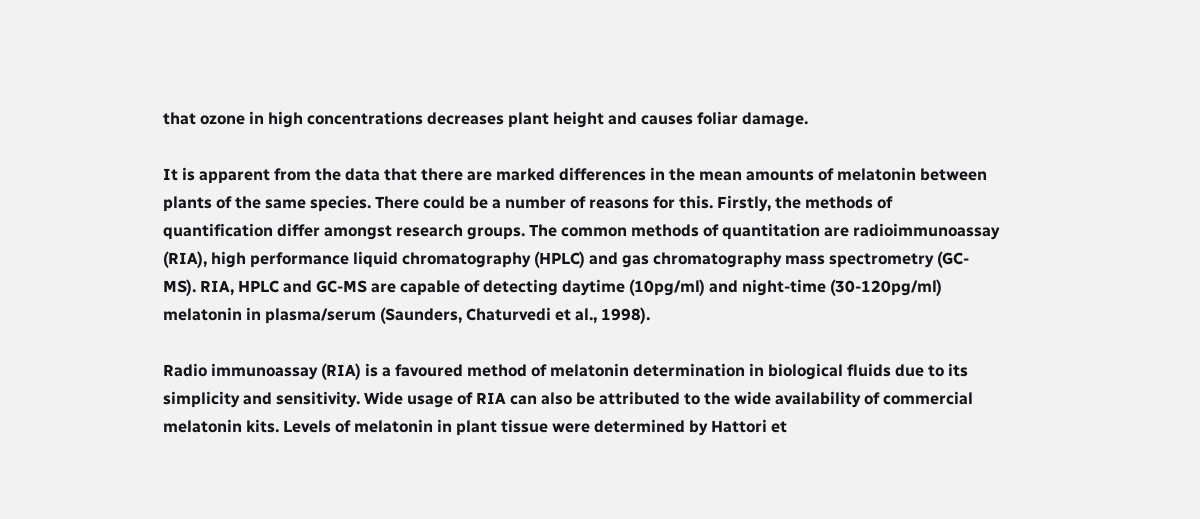that ozone in high concentrations decreases plant height and causes foliar damage.

It is apparent from the data that there are marked differences in the mean amounts of melatonin between plants of the same species. There could be a number of reasons for this. Firstly, the methods of quantification differ amongst research groups. The common methods of quantitation are radioimmunoassay (RIA), high performance liquid chromatography (HPLC) and gas chromatography mass spectrometry (GC-MS). RIA, HPLC and GC-MS are capable of detecting daytime (10pg/ml) and night-time (30-120pg/ml) melatonin in plasma/serum (Saunders, Chaturvedi et al., 1998).

Radio immunoassay (RIA) is a favoured method of melatonin determination in biological fluids due to its simplicity and sensitivity. Wide usage of RIA can also be attributed to the wide availability of commercial melatonin kits. Levels of melatonin in plant tissue were determined by Hattori et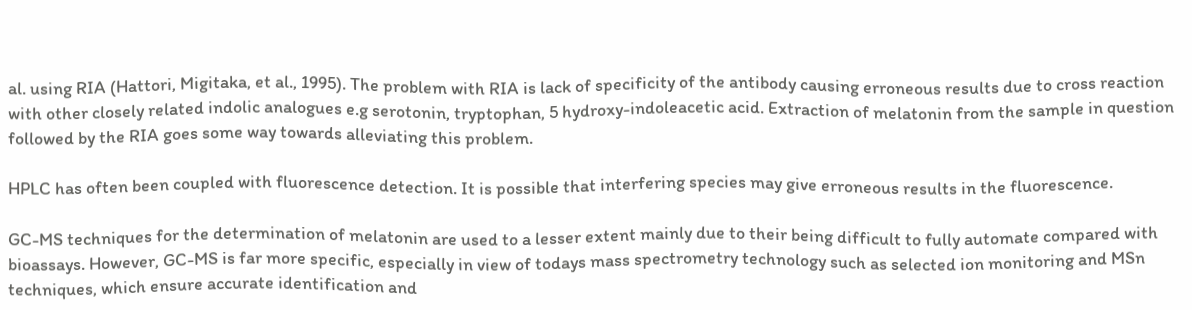al. using RIA (Hattori, Migitaka, et al., 1995). The problem with RIA is lack of specificity of the antibody causing erroneous results due to cross reaction with other closely related indolic analogues e.g serotonin, tryptophan, 5 hydroxy-indoleacetic acid. Extraction of melatonin from the sample in question followed by the RIA goes some way towards alleviating this problem.

HPLC has often been coupled with fluorescence detection. It is possible that interfering species may give erroneous results in the fluorescence.

GC-MS techniques for the determination of melatonin are used to a lesser extent mainly due to their being difficult to fully automate compared with bioassays. However, GC-MS is far more specific, especially in view of todays mass spectrometry technology such as selected ion monitoring and MSn techniques, which ensure accurate identification and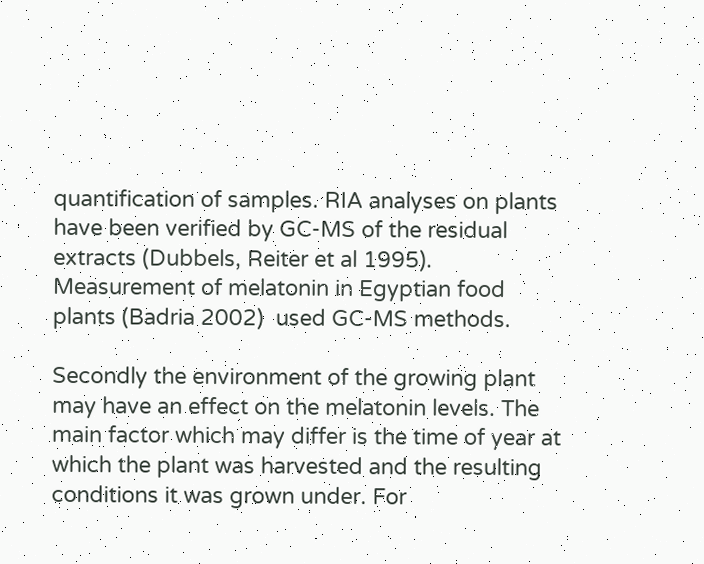quantification of samples. RIA analyses on plants have been verified by GC-MS of the residual extracts (Dubbels, Reiter et al 1995). Measurement of melatonin in Egyptian food plants (Badria 2002)  used GC-MS methods.

Secondly the environment of the growing plant may have an effect on the melatonin levels. The main factor which may differ is the time of year at which the plant was harvested and the resulting conditions it was grown under. For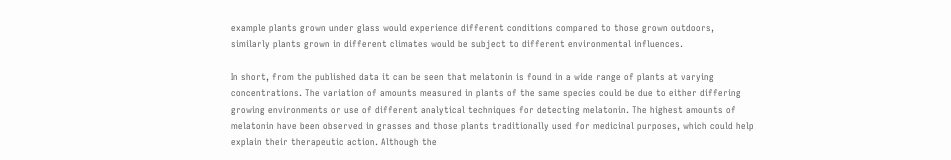example plants grown under glass would experience different conditions compared to those grown outdoors, similarly plants grown in different climates would be subject to different environmental influences.

In short, from the published data it can be seen that melatonin is found in a wide range of plants at varying concentrations. The variation of amounts measured in plants of the same species could be due to either differing growing environments or use of different analytical techniques for detecting melatonin. The highest amounts of melatonin have been observed in grasses and those plants traditionally used for medicinal purposes, which could help explain their therapeutic action. Although the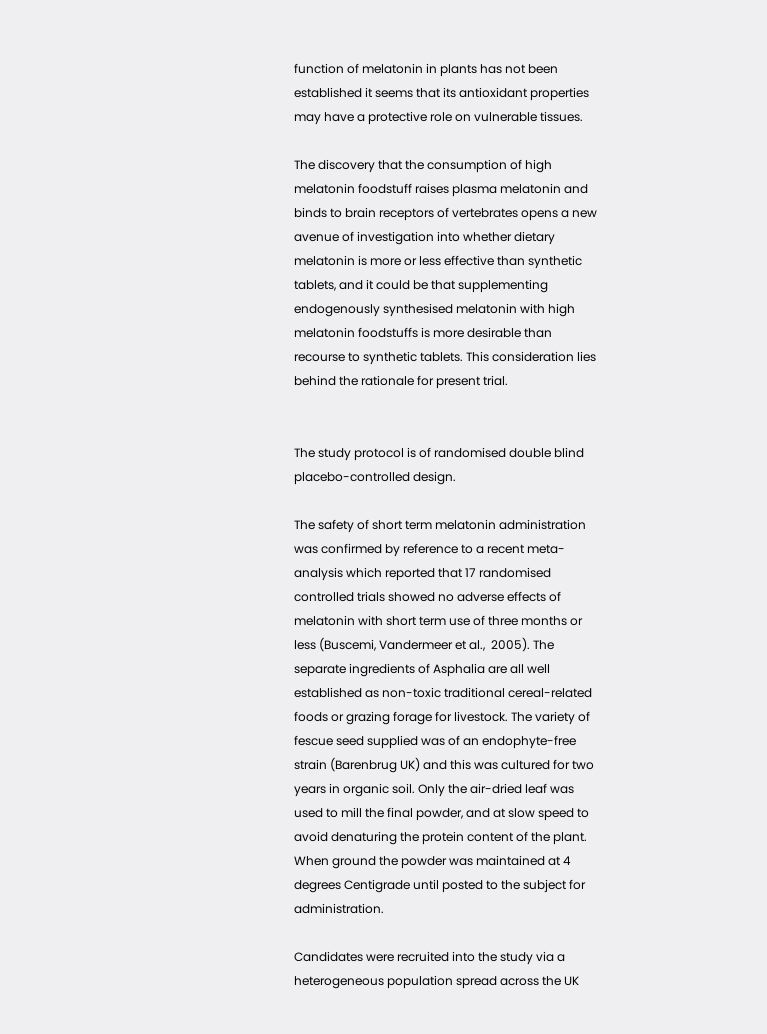function of melatonin in plants has not been established it seems that its antioxidant properties may have a protective role on vulnerable tissues.

The discovery that the consumption of high melatonin foodstuff raises plasma melatonin and binds to brain receptors of vertebrates opens a new avenue of investigation into whether dietary melatonin is more or less effective than synthetic tablets, and it could be that supplementing endogenously synthesised melatonin with high melatonin foodstuffs is more desirable than recourse to synthetic tablets. This consideration lies behind the rationale for present trial.


The study protocol is of randomised double blind placebo-controlled design.

The safety of short term melatonin administration was confirmed by reference to a recent meta-analysis which reported that 17 randomised controlled trials showed no adverse effects of melatonin with short term use of three months or less (Buscemi, Vandermeer et al.,  2005). The separate ingredients of Asphalia are all well established as non-toxic traditional cereal-related foods or grazing forage for livestock. The variety of fescue seed supplied was of an endophyte-free strain (Barenbrug UK) and this was cultured for two years in organic soil. Only the air-dried leaf was used to mill the final powder, and at slow speed to avoid denaturing the protein content of the plant. When ground the powder was maintained at 4 degrees Centigrade until posted to the subject for administration.

Candidates were recruited into the study via a heterogeneous population spread across the UK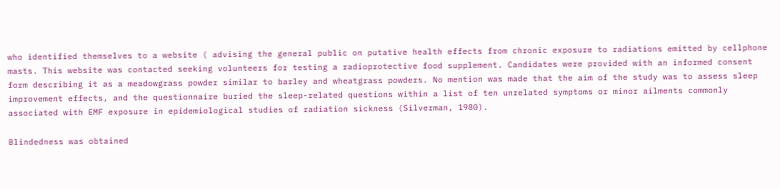who identified themselves to a website ( advising the general public on putative health effects from chronic exposure to radiations emitted by cellphone masts. This website was contacted seeking volunteers for testing a radioprotective food supplement. Candidates were provided with an informed consent form describing it as a meadowgrass powder similar to barley and wheatgrass powders. No mention was made that the aim of the study was to assess sleep improvement effects, and the questionnaire buried the sleep-related questions within a list of ten unrelated symptoms or minor ailments commonly associated with EMF exposure in epidemiological studies of radiation sickness (Silverman, 1980).

Blindedness was obtained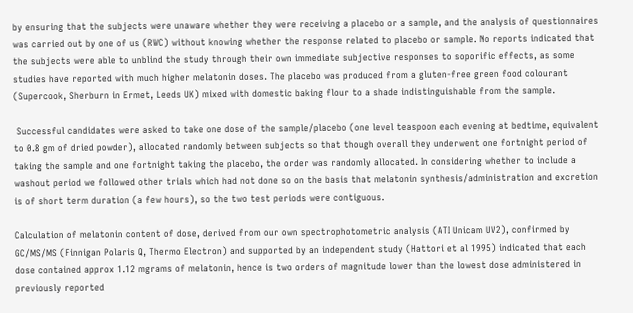by ensuring that the subjects were unaware whether they were receiving a placebo or a sample, and the analysis of questionnaires was carried out by one of us (RWC) without knowing whether the response related to placebo or sample. No reports indicated that the subjects were able to unblind the study through their own immediate subjective responses to soporific effects, as some studies have reported with much higher melatonin doses. The placebo was produced from a gluten-free green food colourant (Supercook, Sherburn in Ermet, Leeds UK) mixed with domestic baking flour to a shade indistinguishable from the sample.

 Successful candidates were asked to take one dose of the sample/placebo (one level teaspoon each evening at bedtime, equivalent to 0.8 gm of dried powder), allocated randomly between subjects so that though overall they underwent one fortnight period of taking the sample and one fortnight taking the placebo, the order was randomly allocated. In considering whether to include a washout period we followed other trials which had not done so on the basis that melatonin synthesis/administration and excretion is of short term duration (a few hours), so the two test periods were contiguous.

Calculation of melatonin content of dose, derived from our own spectrophotometric analysis (ATI Unicam UV2), confirmed by GC/MS/MS (Finnigan Polaris Q, Thermo Electron) and supported by an independent study (Hattori et al 1995) indicated that each dose contained approx 1.12 mgrams of melatonin, hence is two orders of magnitude lower than the lowest dose administered in previously reported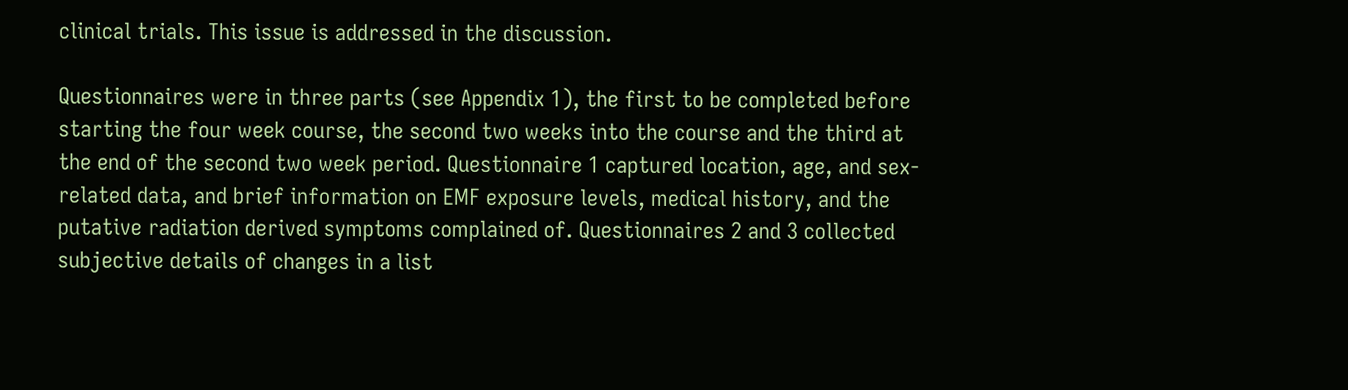clinical trials. This issue is addressed in the discussion.

Questionnaires were in three parts (see Appendix 1), the first to be completed before starting the four week course, the second two weeks into the course and the third at the end of the second two week period. Questionnaire 1 captured location, age, and sex-related data, and brief information on EMF exposure levels, medical history, and the putative radiation derived symptoms complained of. Questionnaires 2 and 3 collected subjective details of changes in a list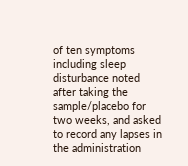of ten symptoms including sleep disturbance noted after taking the sample/placebo for two weeks, and asked to record any lapses in the administration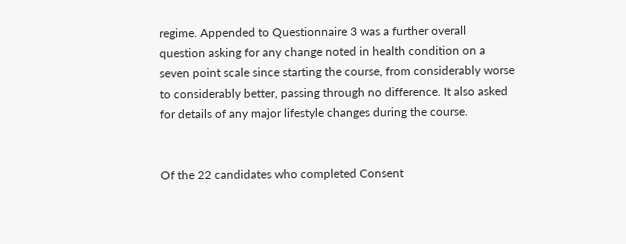regime. Appended to Questionnaire 3 was a further overall question asking for any change noted in health condition on a seven point scale since starting the course, from considerably worse to considerably better, passing through no difference. It also asked for details of any major lifestyle changes during the course.


Of the 22 candidates who completed Consent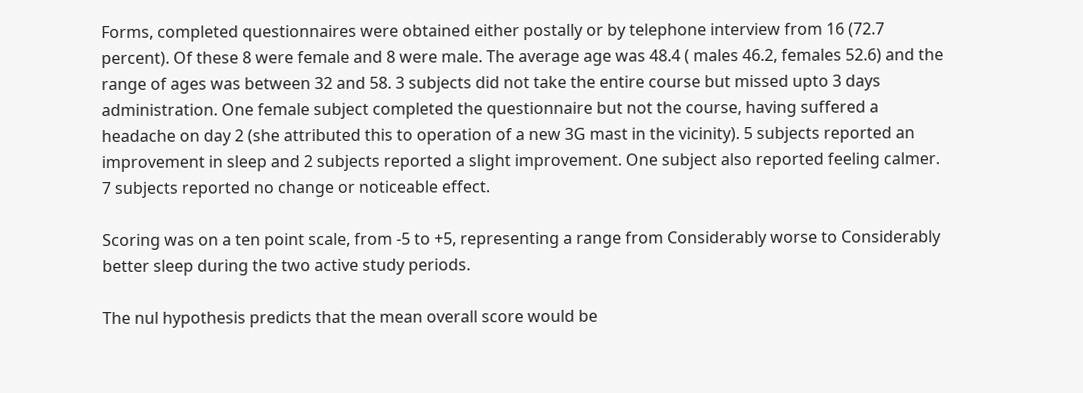Forms, completed questionnaires were obtained either postally or by telephone interview from 16 (72.7 percent). Of these 8 were female and 8 were male. The average age was 48.4 ( males 46.2, females 52.6) and the range of ages was between 32 and 58. 3 subjects did not take the entire course but missed upto 3 days administration. One female subject completed the questionnaire but not the course, having suffered a headache on day 2 (she attributed this to operation of a new 3G mast in the vicinity). 5 subjects reported an improvement in sleep and 2 subjects reported a slight improvement. One subject also reported feeling calmer. 7 subjects reported no change or noticeable effect.

Scoring was on a ten point scale, from -5 to +5, representing a range from Considerably worse to Considerably better sleep during the two active study periods.

The nul hypothesis predicts that the mean overall score would be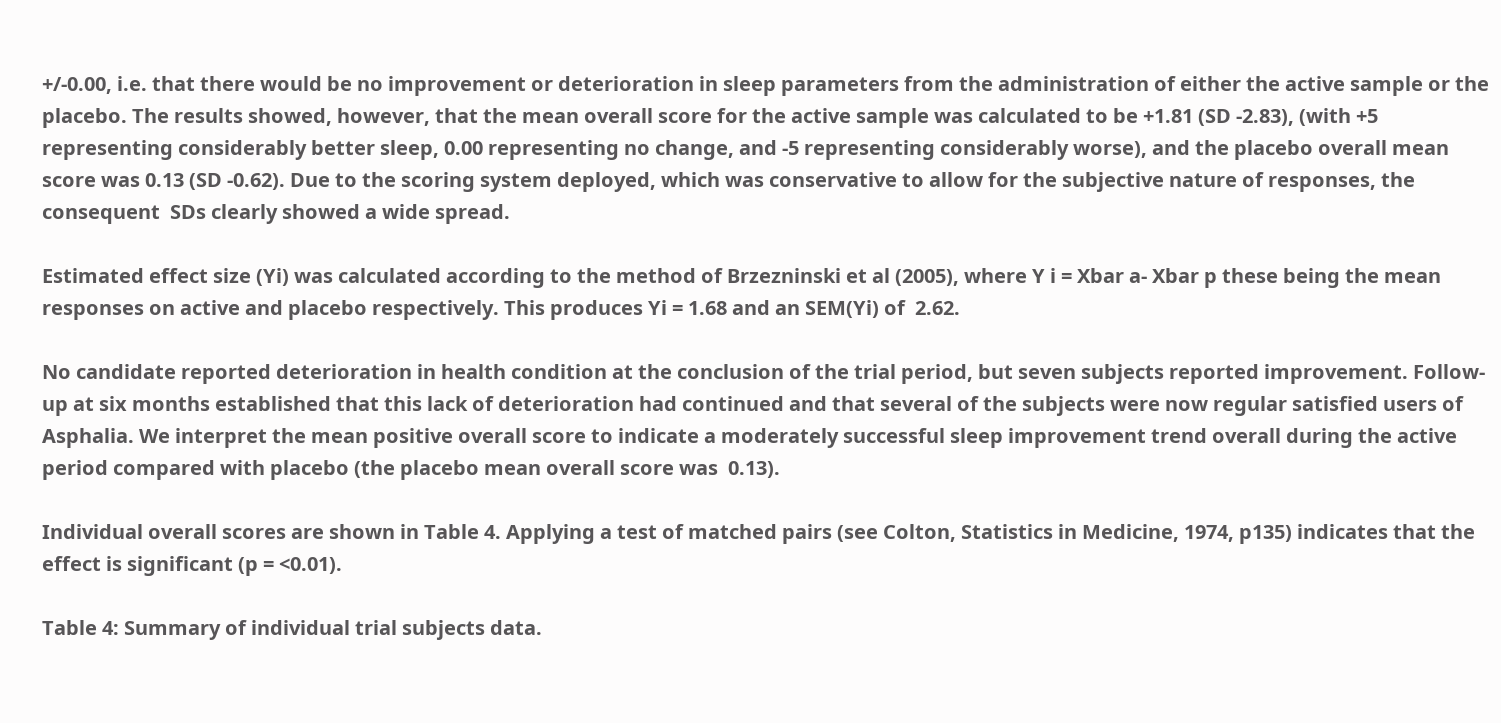+/-0.00, i.e. that there would be no improvement or deterioration in sleep parameters from the administration of either the active sample or the placebo. The results showed, however, that the mean overall score for the active sample was calculated to be +1.81 (SD -2.83), (with +5 representing considerably better sleep, 0.00 representing no change, and -5 representing considerably worse), and the placebo overall mean score was 0.13 (SD -0.62). Due to the scoring system deployed, which was conservative to allow for the subjective nature of responses, the consequent  SDs clearly showed a wide spread.

Estimated effect size (Yi) was calculated according to the method of Brzezninski et al (2005), where Y i = Xbar a- Xbar p these being the mean responses on active and placebo respectively. This produces Yi = 1.68 and an SEM(Yi) of  2.62.

No candidate reported deterioration in health condition at the conclusion of the trial period, but seven subjects reported improvement. Follow-up at six months established that this lack of deterioration had continued and that several of the subjects were now regular satisfied users of Asphalia. We interpret the mean positive overall score to indicate a moderately successful sleep improvement trend overall during the active period compared with placebo (the placebo mean overall score was  0.13).

Individual overall scores are shown in Table 4. Applying a test of matched pairs (see Colton, Statistics in Medicine, 1974, p135) indicates that the effect is significant (p = <0.01).

Table 4: Summary of individual trial subjects data.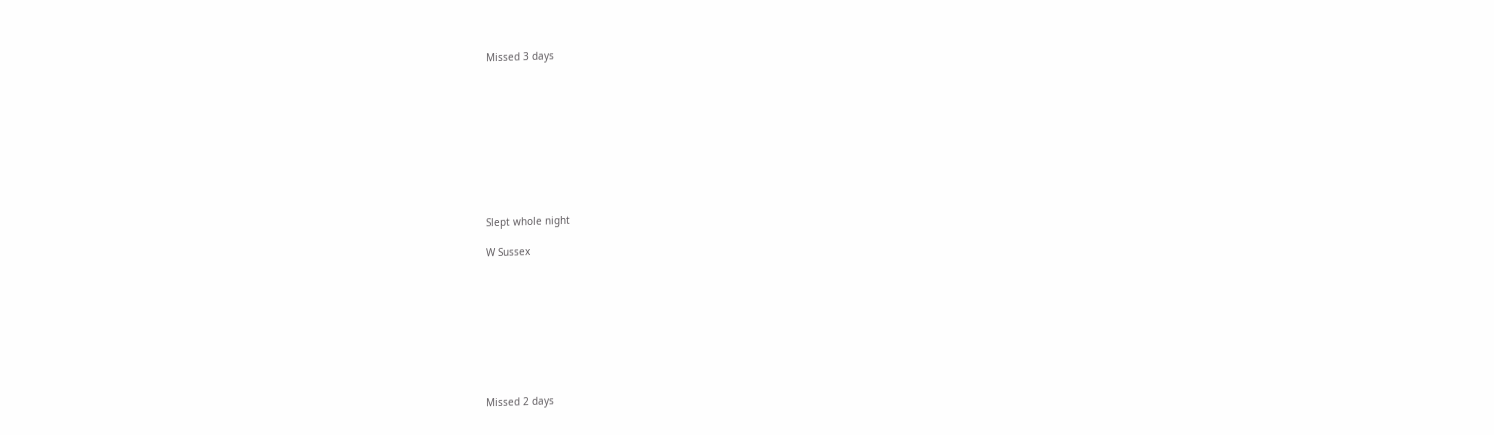Missed 3 days










Slept whole night

W Sussex









Missed 2 days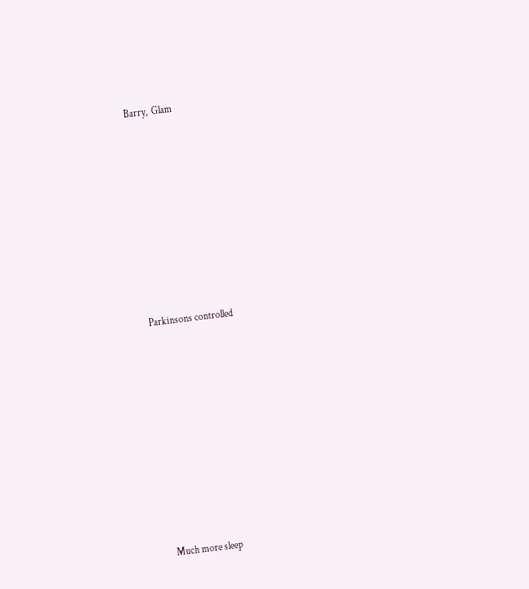Barry,  Glam









Parkinsons controlled










Much more sleep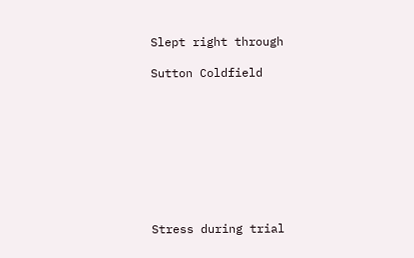Slept right through

Sutton Coldfield









Stress during trial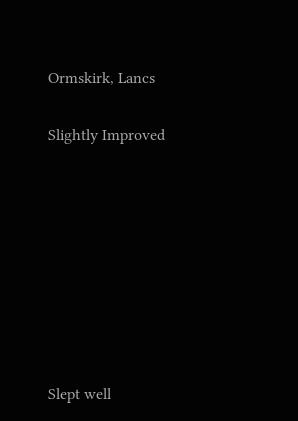Ormskirk, Lancs

Slightly Improved








Slept well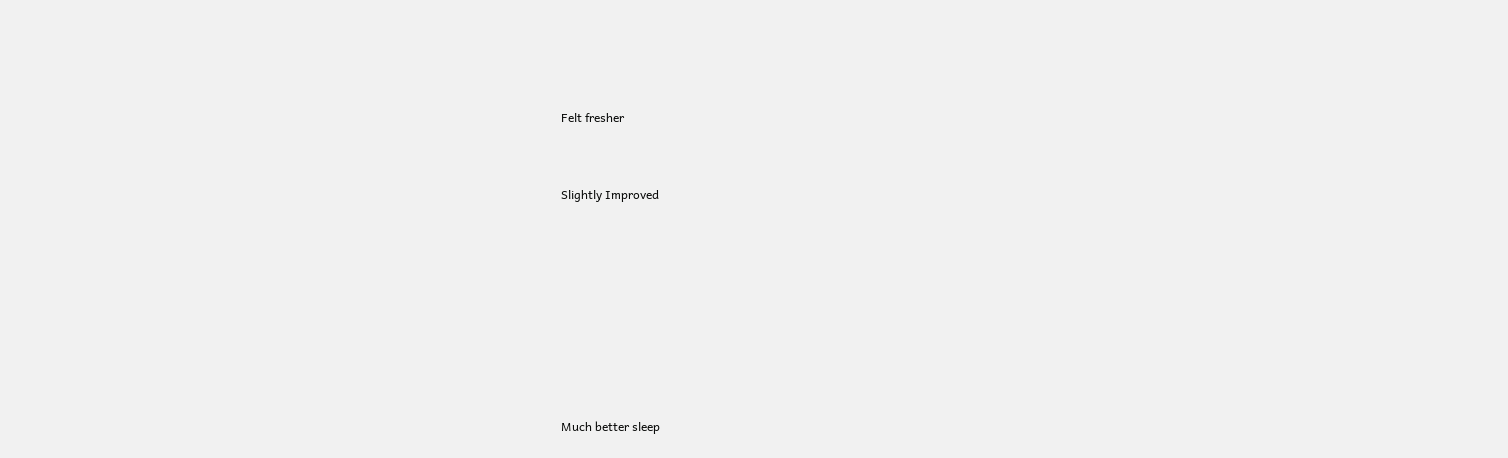Felt fresher


Slightly Improved








Much better sleep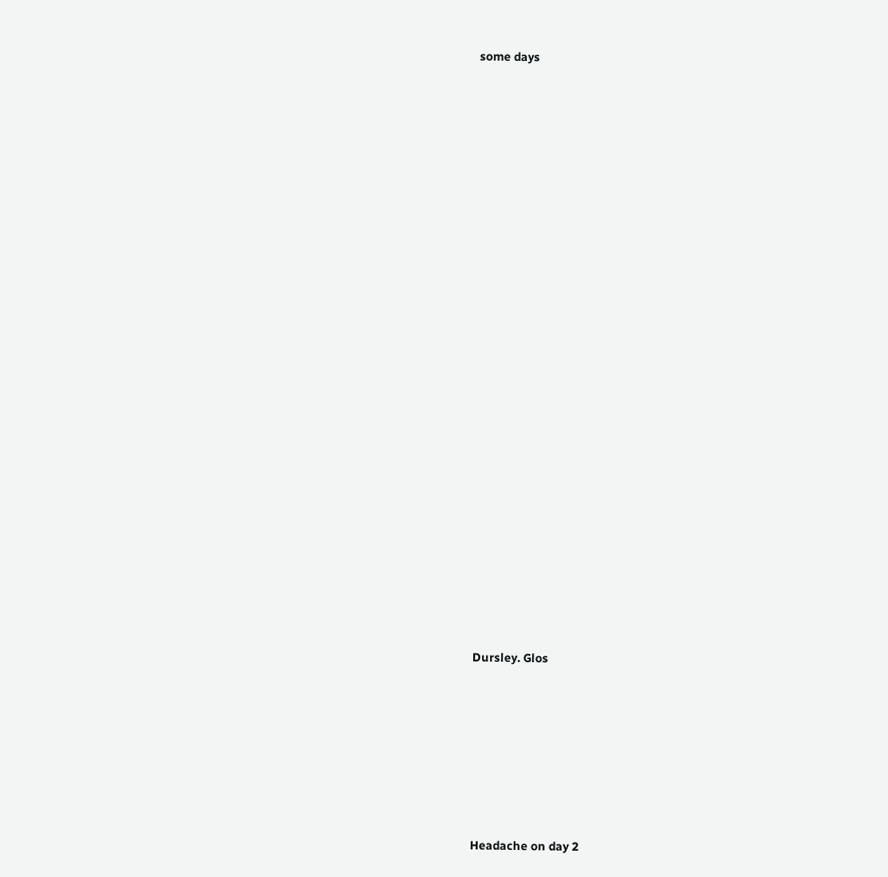some days































Dursley. Glos









Headache on day 2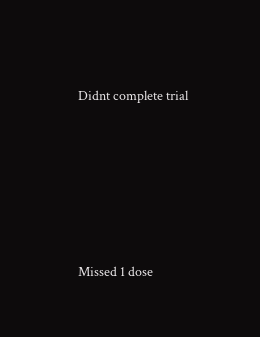Didnt complete trial








Missed 1 dose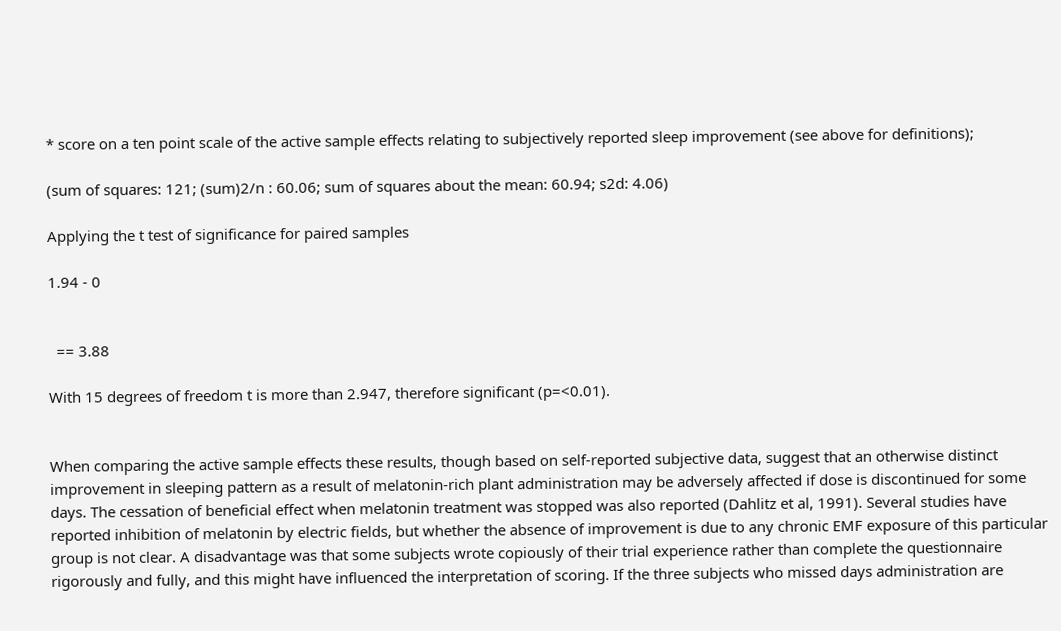* score on a ten point scale of the active sample effects relating to subjectively reported sleep improvement (see above for definitions);

(sum of squares: 121; (sum)2/n : 60.06; sum of squares about the mean: 60.94; s2d: 4.06)

Applying the t test of significance for paired samples

1.94 - 0


  == 3.88

With 15 degrees of freedom t is more than 2.947, therefore significant (p=<0.01).


When comparing the active sample effects these results, though based on self-reported subjective data, suggest that an otherwise distinct improvement in sleeping pattern as a result of melatonin-rich plant administration may be adversely affected if dose is discontinued for some days. The cessation of beneficial effect when melatonin treatment was stopped was also reported (Dahlitz et al, 1991). Several studies have reported inhibition of melatonin by electric fields, but whether the absence of improvement is due to any chronic EMF exposure of this particular group is not clear. A disadvantage was that some subjects wrote copiously of their trial experience rather than complete the questionnaire rigorously and fully, and this might have influenced the interpretation of scoring. If the three subjects who missed days administration are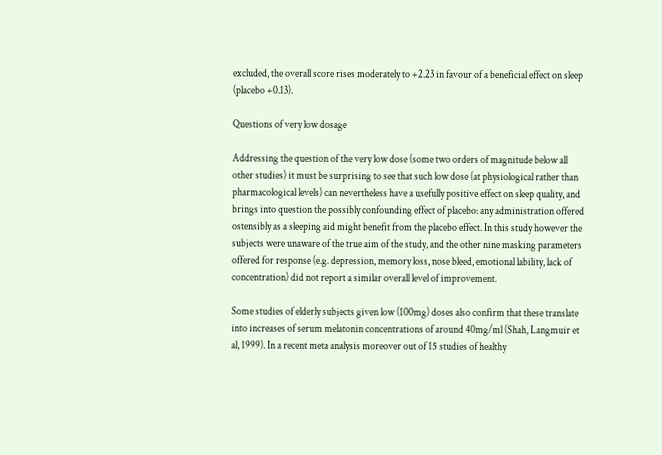excluded, the overall score rises moderately to +2.23 in favour of a beneficial effect on sleep (placebo +0.13).

Questions of very low dosage

Addressing the question of the very low dose (some two orders of magnitude below all other studies) it must be surprising to see that such low dose (at physiological rather than pharmacological levels) can nevertheless have a usefully positive effect on sleep quality, and brings into question the possibly confounding effect of placebo: any administration offered ostensibly as a sleeping aid might benefit from the placebo effect. In this study however the subjects were unaware of the true aim of the study, and the other nine masking parameters offered for response (e.g. depression, memory loss, nose bleed, emotional lability, lack of concentration) did not report a similar overall level of improvement.

Some studies of elderly subjects given low (100mg) doses also confirm that these translate into increases of serum melatonin concentrations of around 40mg/ml (Shah, Langmuir et al, 1999). In a recent meta analysis moreover out of 15 studies of healthy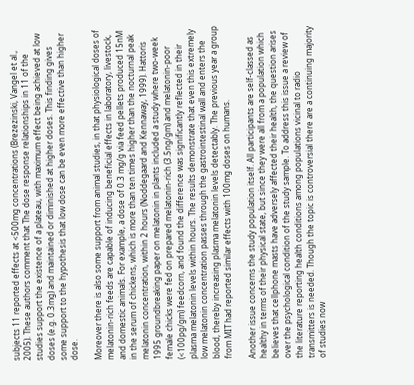subjects 11 reported effects at <500mg concentrations (Brezezinski, Vangel et al., 2005). These authors comment that The dose response relationships in 11 of the studies support the existence of a plateau, with maximum effect being achieved at low doses (e.g. 0.3mg) and maintained or diminished at higher doses. This finding gives some support to the hypothesis that low dose can be even more effective than higher dose.

Moreover there is also some support from animal studies, in that physiological doses of melatonin-rich feeds are capable of inducing beneficial effects in laboratory, livestock, and domestic animals. For example, a dose of 0.3 mg/g via feed pellets produced 15nM in the serum of chickens, which is more than ten times higher than the nocturnal peak melatonin concentration, within 2 hours (Noddegaard and Kennaway, 1999). Hattoris 1995 groundbreaking paper on melatonin in plants included a study where two-week female chicks were fed on prepared melatonin-rich (3.5ng/gm) and melatonin-poor (<100pg/gm) feedcorn, and found the difference was significantly reflected in their plasma melatonin levels within hours. The results demonstrate that even this extremely low melatonin concentration passes through the gastrointestinal wall and enters the blood, thereby increasing plasma melatonin levels detectably. The previous year a group from MIT had reported similar effects with 100mg doses on humans.

Another issue concerns the study population itself. All participants are self-classed as healthy in terms of their physical state, but since they were all from a population which believes that cellphone masts have adversely affected their health, the question arises over the psychological condition of the study sample. To address this issue a review of the literature reporting health conditions among populations vicinal to radio transmitters is needed. Though the topic is controversial there are a continuing majority of studies now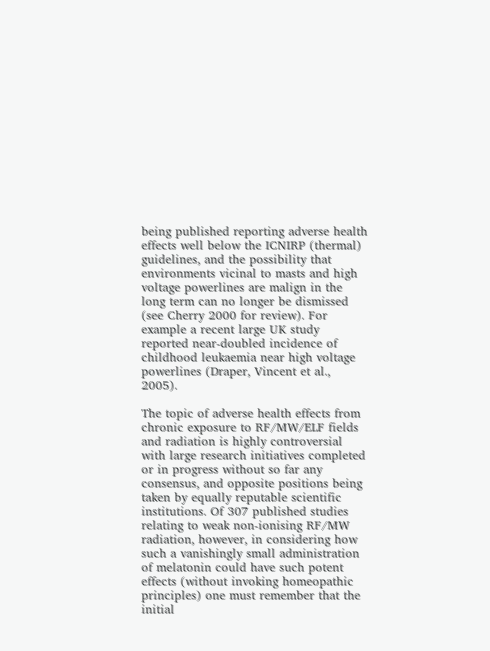being published reporting adverse health effects well below the ICNIRP (thermal) guidelines, and the possibility that environments vicinal to masts and high voltage powerlines are malign in the long term can no longer be dismissed (see Cherry 2000 for review). For example a recent large UK study reported near-doubled incidence of childhood leukaemia near high voltage powerlines (Draper, Vincent et al., 2005).

The topic of adverse health effects from chronic exposure to RF/MW/ELF fields and radiation is highly controversial with large research initiatives completed or in progress without so far any consensus, and opposite positions being taken by equally reputable scientific institutions. Of 307 published studies relating to weak non-ionising RF/MW radiation, however, in considering how such a vanishingly small administration of melatonin could have such potent effects (without invoking homeopathic principles) one must remember that the initial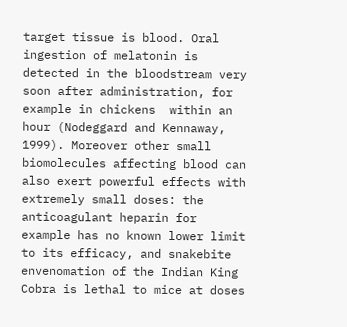target tissue is blood. Oral ingestion of melatonin is detected in the bloodstream very soon after administration, for example in chickens  within an hour (Nodeggard and Kennaway, 1999). Moreover other small biomolecules affecting blood can also exert powerful effects with extremely small doses: the anticoagulant heparin for example has no known lower limit to its efficacy, and snakebite envenomation of the Indian King Cobra is lethal to mice at doses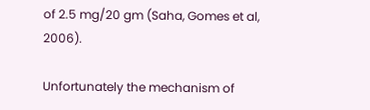of 2.5 mg/20 gm (Saha, Gomes et al, 2006).

Unfortunately the mechanism of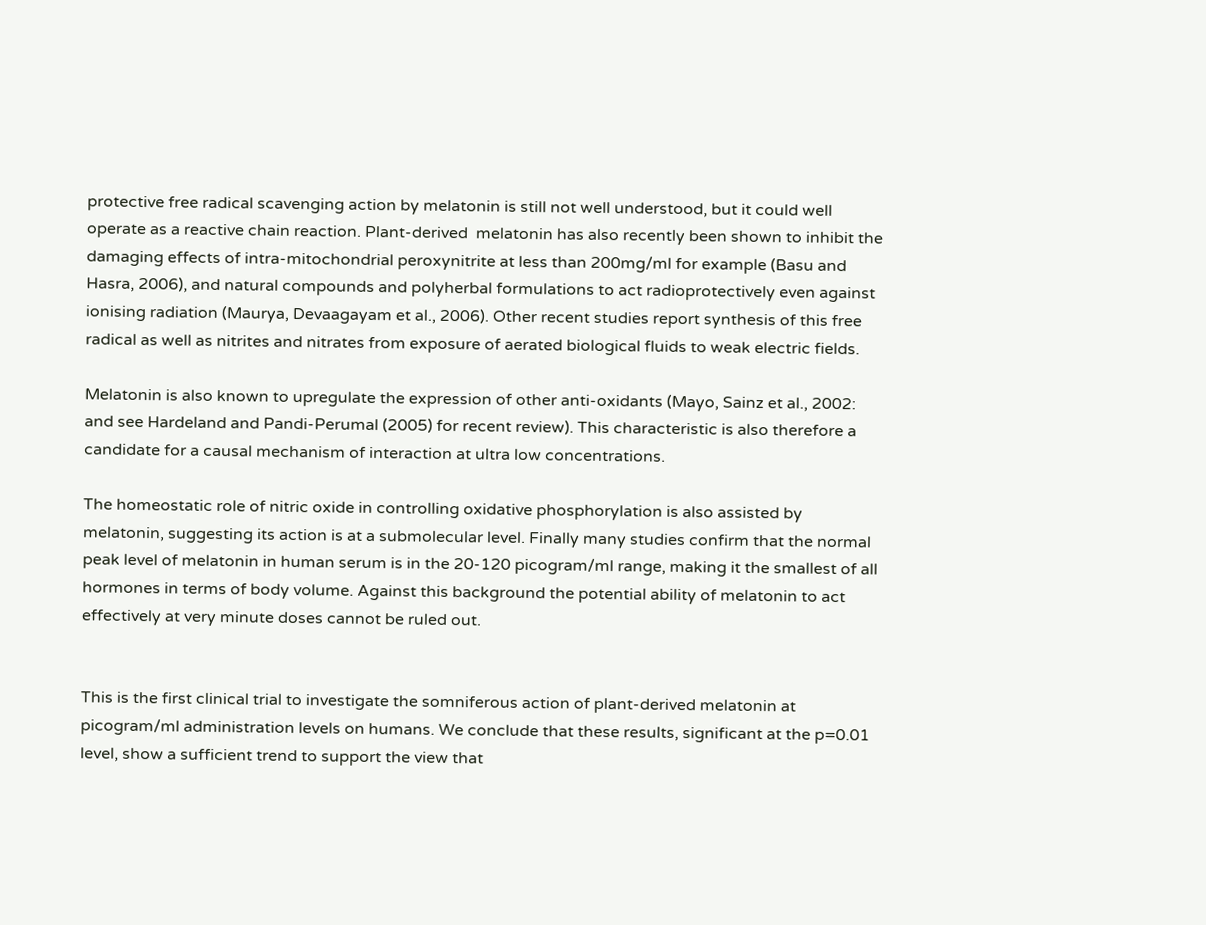protective free radical scavenging action by melatonin is still not well understood, but it could well operate as a reactive chain reaction. Plant-derived  melatonin has also recently been shown to inhibit the damaging effects of intra-mitochondrial peroxynitrite at less than 200mg/ml for example (Basu and Hasra, 2006), and natural compounds and polyherbal formulations to act radioprotectively even against ionising radiation (Maurya, Devaagayam et al., 2006). Other recent studies report synthesis of this free radical as well as nitrites and nitrates from exposure of aerated biological fluids to weak electric fields.

Melatonin is also known to upregulate the expression of other anti-oxidants (Mayo, Sainz et al., 2002: and see Hardeland and Pandi-Perumal (2005) for recent review). This characteristic is also therefore a candidate for a causal mechanism of interaction at ultra low concentrations.

The homeostatic role of nitric oxide in controlling oxidative phosphorylation is also assisted by melatonin, suggesting its action is at a submolecular level. Finally many studies confirm that the normal peak level of melatonin in human serum is in the 20-120 picogram/ml range, making it the smallest of all hormones in terms of body volume. Against this background the potential ability of melatonin to act effectively at very minute doses cannot be ruled out.


This is the first clinical trial to investigate the somniferous action of plant-derived melatonin at picogram/ml administration levels on humans. We conclude that these results, significant at the p=0.01 level, show a sufficient trend to support the view that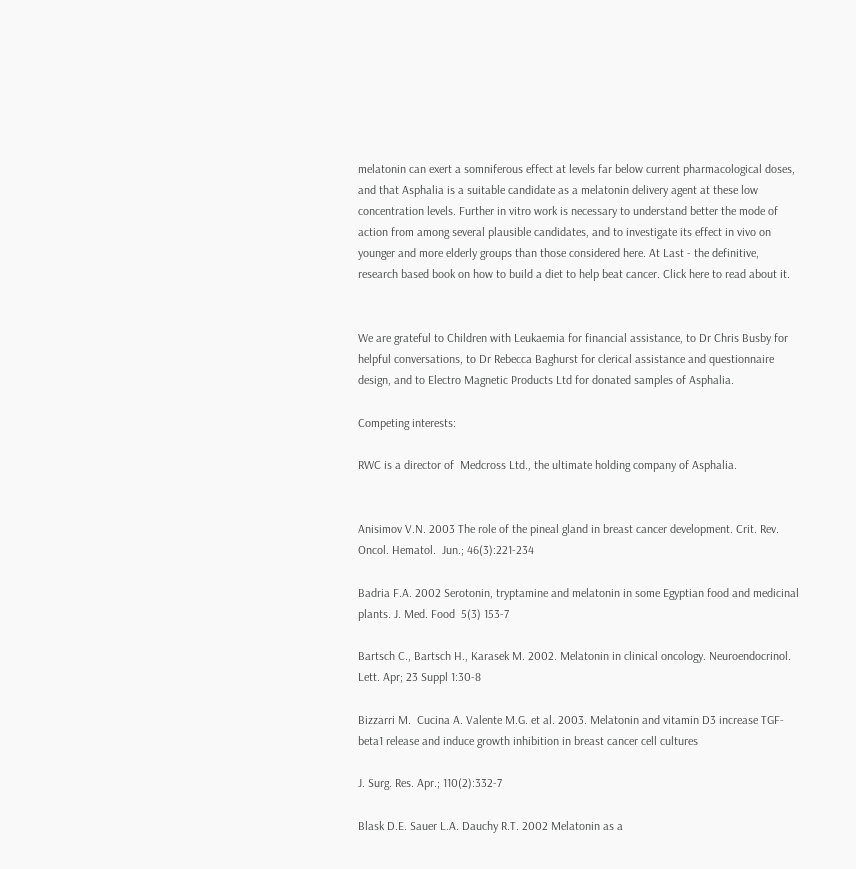melatonin can exert a somniferous effect at levels far below current pharmacological doses, and that Asphalia is a suitable candidate as a melatonin delivery agent at these low concentration levels. Further in vitro work is necessary to understand better the mode of action from among several plausible candidates, and to investigate its effect in vivo on younger and more elderly groups than those considered here. At Last - the definitive, research based book on how to build a diet to help beat cancer. Click here to read about it.


We are grateful to Children with Leukaemia for financial assistance, to Dr Chris Busby for helpful conversations, to Dr Rebecca Baghurst for clerical assistance and questionnaire design, and to Electro Magnetic Products Ltd for donated samples of Asphalia.

Competing interests:

RWC is a director of  Medcross Ltd., the ultimate holding company of Asphalia.


Anisimov V.N. 2003 The role of the pineal gland in breast cancer development. Crit. Rev. Oncol. Hematol.  Jun.; 46(3):221-234

Badria F.A. 2002 Serotonin, tryptamine and melatonin in some Egyptian food and medicinal plants. J. Med. Food  5(3) 153-7

Bartsch C., Bartsch H., Karasek M. 2002. Melatonin in clinical oncology. Neuroendocrinol. Lett. Apr; 23 Suppl 1:30-8

Bizzarri M.  Cucina A. Valente M.G. et al. 2003. Melatonin and vitamin D3 increase TGF-beta1 release and induce growth inhibition in breast cancer cell cultures

J. Surg. Res. Apr.; 110(2):332-7

Blask D.E. Sauer L.A. Dauchy R.T. 2002 Melatonin as a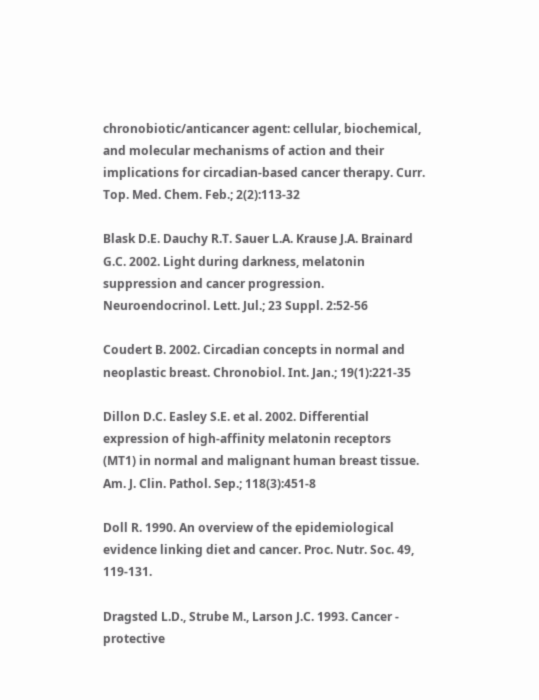chronobiotic/anticancer agent: cellular, biochemical, and molecular mechanisms of action and their implications for circadian-based cancer therapy. Curr. Top. Med. Chem. Feb.; 2(2):113-32

Blask D.E. Dauchy R.T. Sauer L.A. Krause J.A. Brainard G.C. 2002. Light during darkness, melatonin suppression and cancer progression. Neuroendocrinol. Lett. Jul.; 23 Suppl. 2:52-56

Coudert B. 2002. Circadian concepts in normal and neoplastic breast. Chronobiol. Int. Jan.; 19(1):221-35

Dillon D.C. Easley S.E. et al. 2002. Differential expression of high-affinity melatonin receptors (MT1) in normal and malignant human breast tissue. Am. J. Clin. Pathol. Sep.; 118(3):451-8

Doll R. 1990. An overview of the epidemiological evidence linking diet and cancer. Proc. Nutr. Soc. 49, 119-131.

Dragsted L.D., Strube M., Larson J.C. 1993. Cancer - protective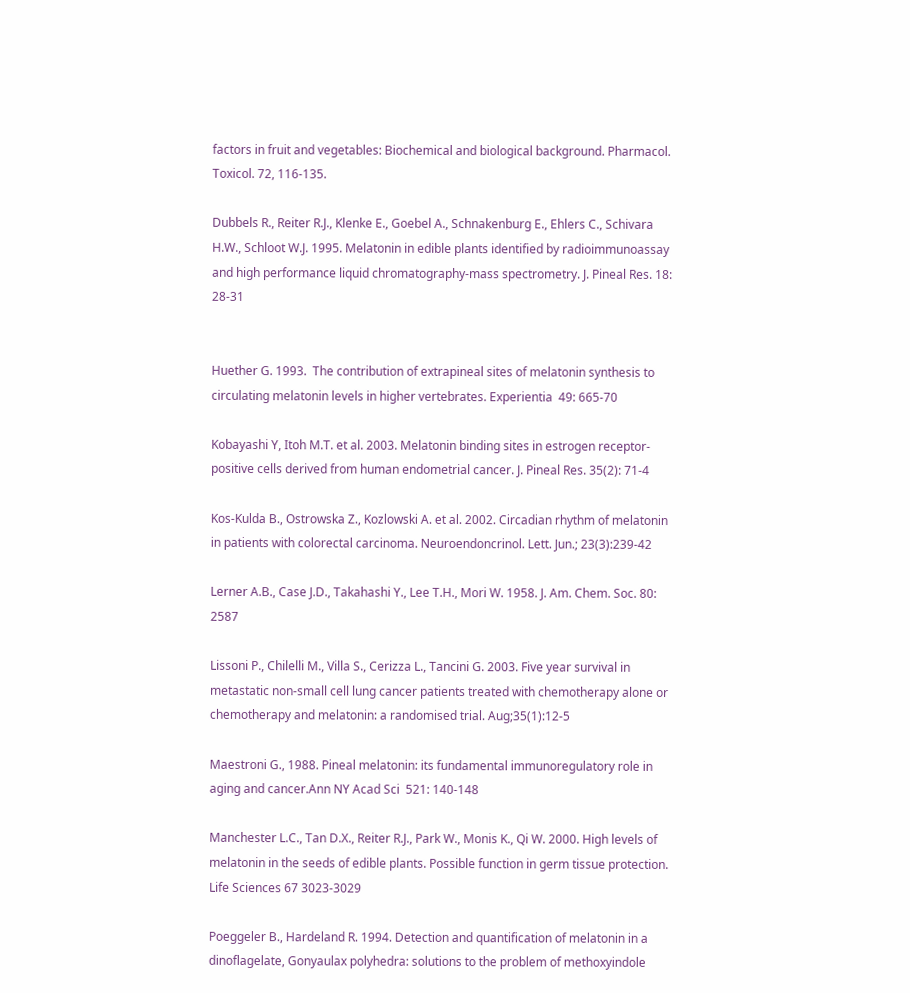factors in fruit and vegetables: Biochemical and biological background. Pharmacol. Toxicol. 72, 116-135.

Dubbels R., Reiter R.J., Klenke E., Goebel A., Schnakenburg E., Ehlers C., Schivara H.W., Schloot W.J. 1995. Melatonin in edible plants identified by radioimmunoassay and high performance liquid chromatography-mass spectrometry. J. Pineal Res. 18: 28-31


Huether G. 1993.  The contribution of extrapineal sites of melatonin synthesis to circulating melatonin levels in higher vertebrates. Experientia  49: 665-70

Kobayashi Y, Itoh M.T. et al. 2003. Melatonin binding sites in estrogen receptor-positive cells derived from human endometrial cancer. J. Pineal Res. 35(2): 71-4

Kos-Kulda B., Ostrowska Z., Kozlowski A. et al. 2002. Circadian rhythm of melatonin in patients with colorectal carcinoma. Neuroendoncrinol. Lett. Jun.; 23(3):239-42

Lerner A.B., Case J.D., Takahashi Y., Lee T.H., Mori W. 1958. J. Am. Chem. Soc. 80: 2587

Lissoni P., Chilelli M., Villa S., Cerizza L., Tancini G. 2003. Five year survival in metastatic non-small cell lung cancer patients treated with chemotherapy alone or chemotherapy and melatonin: a randomised trial. Aug;35(1):12-5

Maestroni G., 1988. Pineal melatonin: its fundamental immunoregulatory role in aging and cancer.Ann NY Acad Sci  521: 140-148

Manchester L.C., Tan D.X., Reiter R.J., Park W., Monis K., Qi W. 2000. High levels of melatonin in the seeds of edible plants. Possible function in germ tissue protection. Life Sciences 67 3023-3029

Poeggeler B., Hardeland R. 1994. Detection and quantification of melatonin in a dinoflagelate, Gonyaulax polyhedra: solutions to the problem of methoxyindole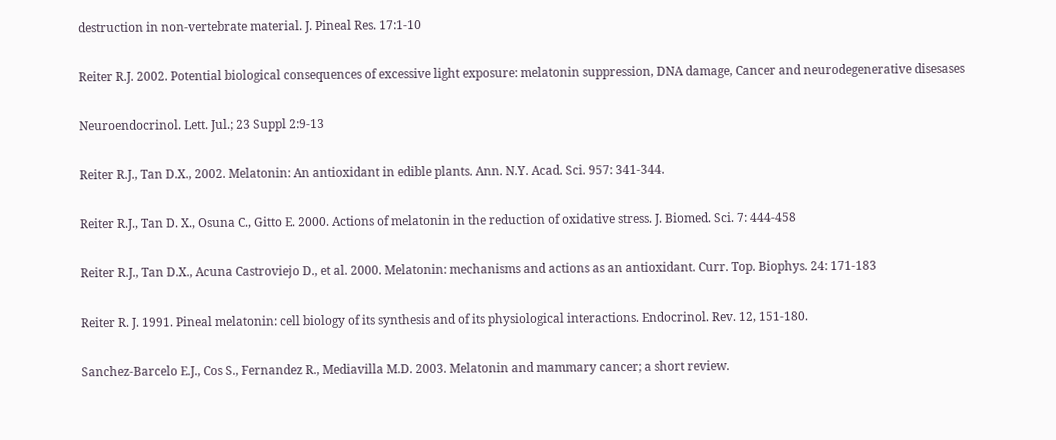destruction in non-vertebrate material. J. Pineal Res. 17:1-10

Reiter R.J. 2002. Potential biological consequences of excessive light exposure: melatonin suppression, DNA damage, Cancer and neurodegenerative disesases

Neuroendocrinol. Lett. Jul.; 23 Suppl 2:9-13

Reiter R.J., Tan D.X., 2002. Melatonin: An antioxidant in edible plants. Ann. N.Y. Acad. Sci. 957: 341-344.

Reiter R.J., Tan D. X., Osuna C., Gitto E. 2000. Actions of melatonin in the reduction of oxidative stress. J. Biomed. Sci. 7: 444-458

Reiter R.J., Tan D.X., Acuna Castroviejo D., et al. 2000. Melatonin: mechanisms and actions as an antioxidant. Curr. Top. Biophys. 24: 171-183

Reiter R. J. 1991. Pineal melatonin: cell biology of its synthesis and of its physiological interactions. Endocrinol. Rev. 12, 151-180.

Sanchez-Barcelo E.J., Cos S., Fernandez R., Mediavilla M.D. 2003. Melatonin and mammary cancer; a short review.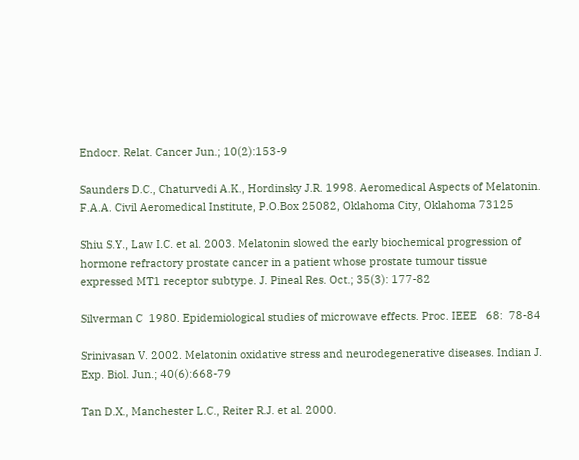Endocr. Relat. Cancer Jun.; 10(2):153-9

Saunders D.C., Chaturvedi A.K., Hordinsky J.R. 1998. Aeromedical Aspects of Melatonin. F.A.A. Civil Aeromedical Institute, P.O.Box 25082, Oklahoma City, Oklahoma 73125

Shiu S.Y., Law I.C. et al. 2003. Melatonin slowed the early biochemical progression of hormone refractory prostate cancer in a patient whose prostate tumour tissue expressed MT1 receptor subtype. J. Pineal Res. Oct.; 35(3): 177-82

Silverman C  1980. Epidemiological studies of microwave effects. Proc. IEEE   68:  78-84

Srinivasan V. 2002. Melatonin oxidative stress and neurodegenerative diseases. Indian J. Exp. Biol. Jun.; 40(6):668-79

Tan D.X., Manchester L.C., Reiter R.J. et al. 2000.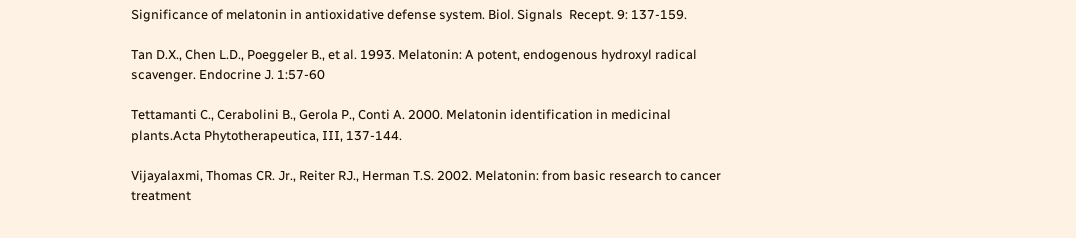Significance of melatonin in antioxidative defense system. Biol. Signals  Recept. 9: 137-159.

Tan D.X., Chen L.D., Poeggeler B., et al. 1993. Melatonin: A potent, endogenous hydroxyl radical scavenger. Endocrine J. 1:57-60

Tettamanti C., Cerabolini B., Gerola P., Conti A. 2000. Melatonin identification in medicinal plants.Acta Phytotherapeutica, III, 137-144.

Vijayalaxmi, Thomas CR. Jr., Reiter RJ., Herman T.S. 2002. Melatonin: from basic research to cancer treatment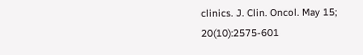clinics. J. Clin. Oncol. May 15; 20(10):2575-601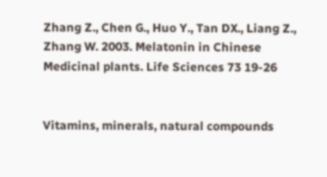Zhang Z., Chen G., Huo Y., Tan DX., Liang Z., Zhang W. 2003. Melatonin in Chinese Medicinal plants. Life Sciences 73 19-26


Vitamins, minerals, natural compounds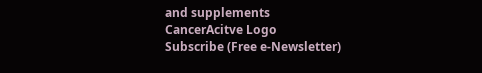and supplements
CancerAcitve Logo
Subscribe (Free e-Newsletter)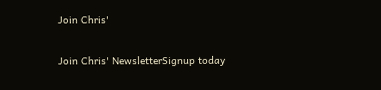Join Chris'

Join Chris' NewsletterSignup today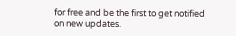for free and be the first to get notified on new updates.